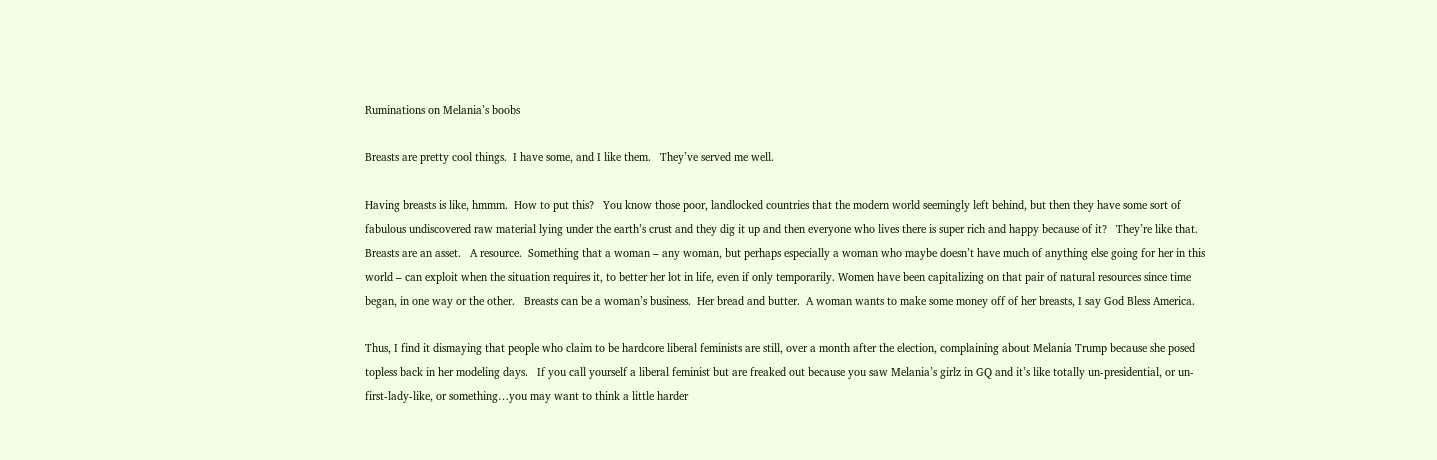Ruminations on Melania’s boobs

Breasts are pretty cool things.  I have some, and I like them.   They’ve served me well.

Having breasts is like, hmmm.  How to put this?   You know those poor, landlocked countries that the modern world seemingly left behind, but then they have some sort of fabulous undiscovered raw material lying under the earth’s crust and they dig it up and then everyone who lives there is super rich and happy because of it?   They’re like that.  Breasts are an asset.   A resource.  Something that a woman – any woman, but perhaps especially a woman who maybe doesn’t have much of anything else going for her in this world – can exploit when the situation requires it, to better her lot in life, even if only temporarily. Women have been capitalizing on that pair of natural resources since time began, in one way or the other.   Breasts can be a woman’s business.  Her bread and butter.  A woman wants to make some money off of her breasts, I say God Bless America.

Thus, I find it dismaying that people who claim to be hardcore liberal feminists are still, over a month after the election, complaining about Melania Trump because she posed topless back in her modeling days.   If you call yourself a liberal feminist but are freaked out because you saw Melania’s girlz in GQ and it’s like totally un-presidential, or un-first-lady-like, or something…you may want to think a little harder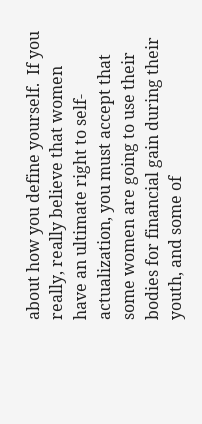about how you define yourself.  If you really, really believe that women have an ultimate right to self-actualization, you must accept that some women are going to use their bodies for financial gain during their youth, and some of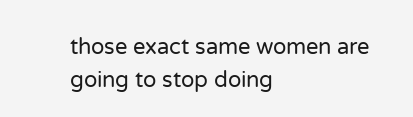those exact same women are going to stop doing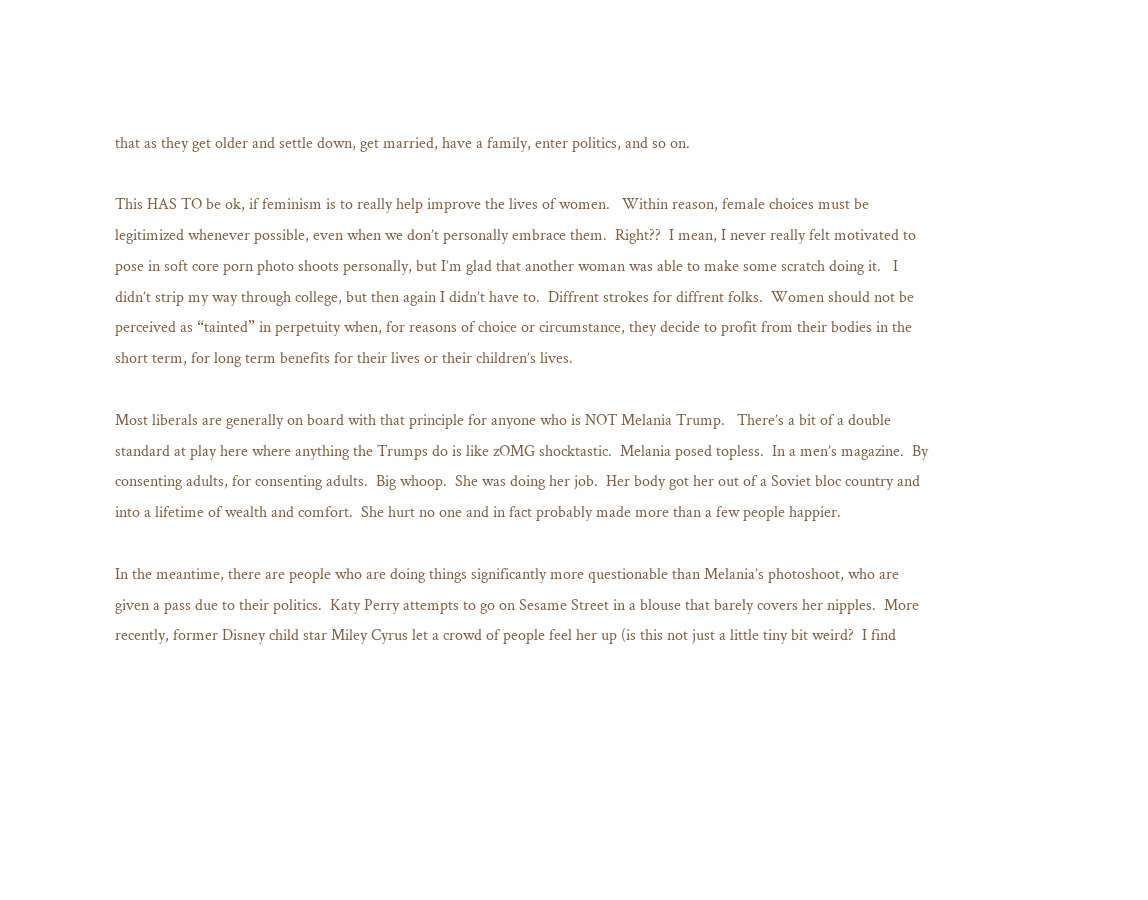that as they get older and settle down, get married, have a family, enter politics, and so on.

This HAS TO be ok, if feminism is to really help improve the lives of women.   Within reason, female choices must be legitimized whenever possible, even when we don’t personally embrace them.  Right??  I mean, I never really felt motivated to pose in soft core porn photo shoots personally, but I’m glad that another woman was able to make some scratch doing it.   I didn’t strip my way through college, but then again I didn’t have to.  Diffrent strokes for diffrent folks.  Women should not be perceived as “tainted” in perpetuity when, for reasons of choice or circumstance, they decide to profit from their bodies in the short term, for long term benefits for their lives or their children’s lives.

Most liberals are generally on board with that principle for anyone who is NOT Melania Trump.   There’s a bit of a double standard at play here where anything the Trumps do is like zOMG shocktastic.  Melania posed topless.  In a men’s magazine.  By consenting adults, for consenting adults.  Big whoop.  She was doing her job.  Her body got her out of a Soviet bloc country and into a lifetime of wealth and comfort.  She hurt no one and in fact probably made more than a few people happier.

In the meantime, there are people who are doing things significantly more questionable than Melania’s photoshoot, who are given a pass due to their politics.  Katy Perry attempts to go on Sesame Street in a blouse that barely covers her nipples.  More recently, former Disney child star Miley Cyrus let a crowd of people feel her up (is this not just a little tiny bit weird?  I find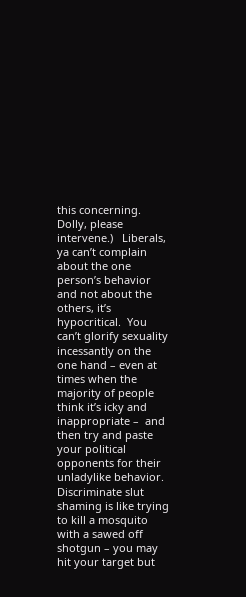this concerning.  Dolly, please intervene.)   Liberals, ya can’t complain about the one person’s behavior and not about the others, it’s hypocritical.  You can’t glorify sexuality incessantly on the one hand – even at times when the majority of people think it’s icky and inappropriate –  and then try and paste your political opponents for their unladylike behavior.  Discriminate slut shaming is like trying to kill a mosquito with a sawed off shotgun – you may hit your target but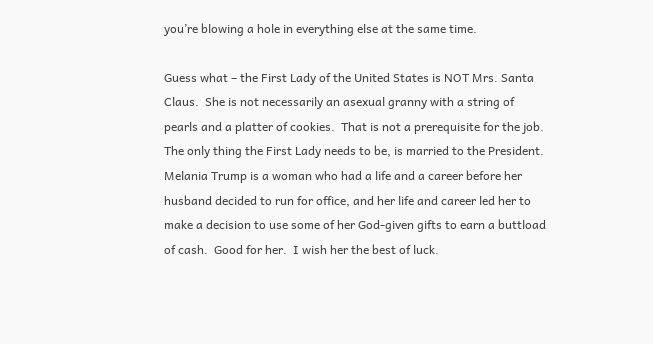you’re blowing a hole in everything else at the same time.

Guess what – the First Lady of the United States is NOT Mrs. Santa Claus.  She is not necessarily an asexual granny with a string of pearls and a platter of cookies.  That is not a prerequisite for the job.  The only thing the First Lady needs to be, is married to the President.  Melania Trump is a woman who had a life and a career before her husband decided to run for office, and her life and career led her to make a decision to use some of her God-given gifts to earn a buttload of cash.  Good for her.  I wish her the best of luck.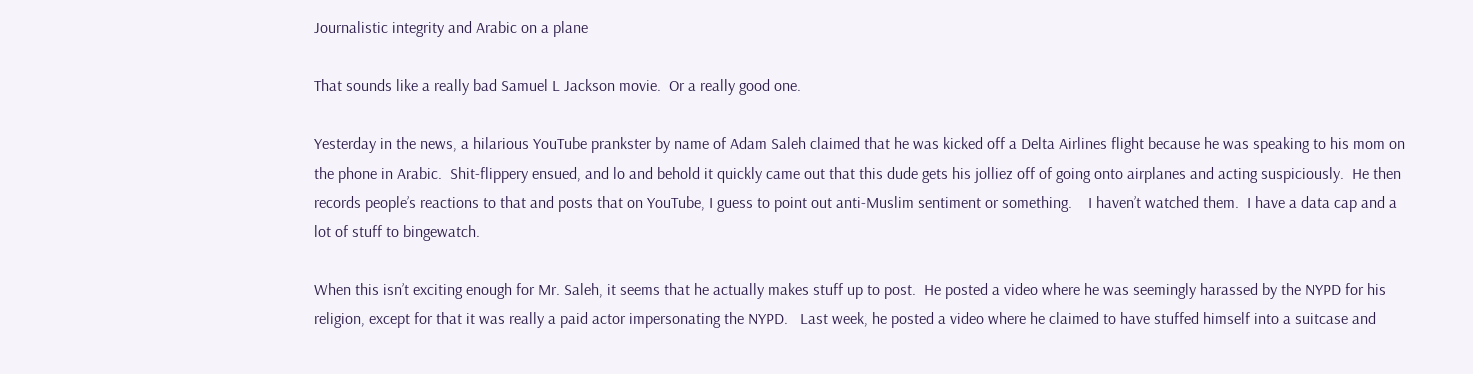Journalistic integrity and Arabic on a plane

That sounds like a really bad Samuel L Jackson movie.  Or a really good one.

Yesterday in the news, a hilarious YouTube prankster by name of Adam Saleh claimed that he was kicked off a Delta Airlines flight because he was speaking to his mom on the phone in Arabic.  Shit-flippery ensued, and lo and behold it quickly came out that this dude gets his jolliez off of going onto airplanes and acting suspiciously.  He then records people’s reactions to that and posts that on YouTube, I guess to point out anti-Muslim sentiment or something.    I haven’t watched them.  I have a data cap and a lot of stuff to bingewatch.

When this isn’t exciting enough for Mr. Saleh, it seems that he actually makes stuff up to post.  He posted a video where he was seemingly harassed by the NYPD for his religion, except for that it was really a paid actor impersonating the NYPD.   Last week, he posted a video where he claimed to have stuffed himself into a suitcase and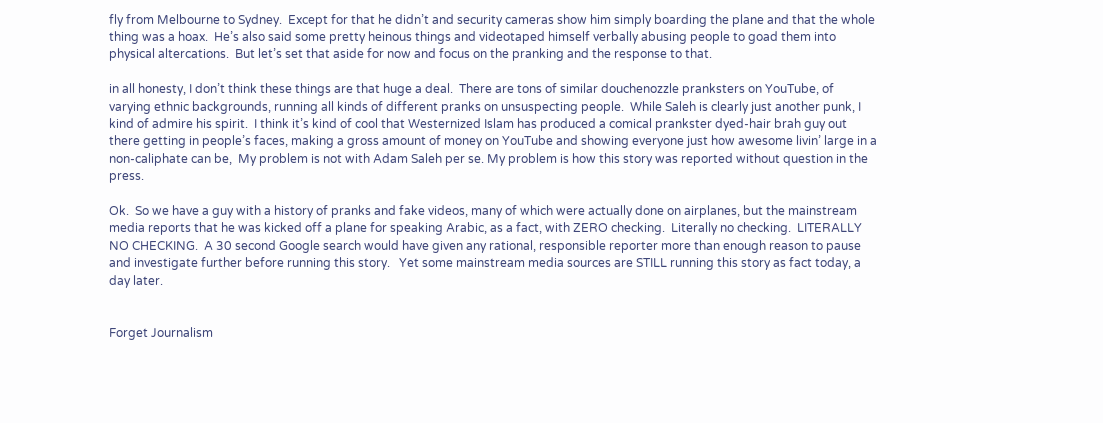fly from Melbourne to Sydney.  Except for that he didn’t and security cameras show him simply boarding the plane and that the whole thing was a hoax.  He’s also said some pretty heinous things and videotaped himself verbally abusing people to goad them into physical altercations.  But let’s set that aside for now and focus on the pranking and the response to that.

in all honesty, I don’t think these things are that huge a deal.  There are tons of similar douchenozzle pranksters on YouTube, of varying ethnic backgrounds, running all kinds of different pranks on unsuspecting people.  While Saleh is clearly just another punk, I kind of admire his spirit.  I think it’s kind of cool that Westernized Islam has produced a comical prankster dyed-hair brah guy out there getting in people’s faces, making a gross amount of money on YouTube and showing everyone just how awesome livin’ large in a non-caliphate can be,  My problem is not with Adam Saleh per se. My problem is how this story was reported without question in the press.

Ok.  So we have a guy with a history of pranks and fake videos, many of which were actually done on airplanes, but the mainstream media reports that he was kicked off a plane for speaking Arabic, as a fact, with ZERO checking.  Literally no checking.  LITERALLY NO CHECKING.  A 30 second Google search would have given any rational, responsible reporter more than enough reason to pause and investigate further before running this story.   Yet some mainstream media sources are STILL running this story as fact today, a day later.


Forget Journalism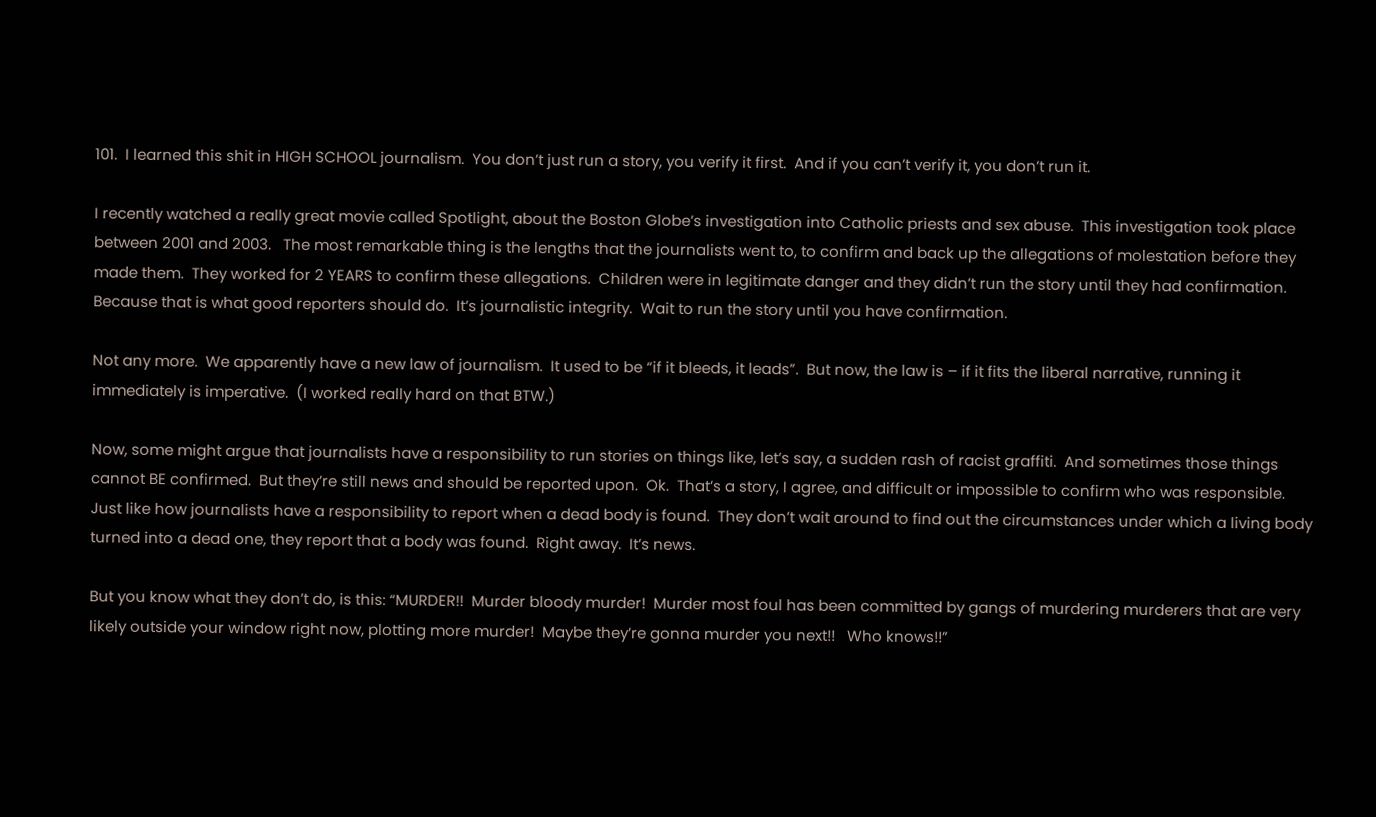101.  I learned this shit in HIGH SCHOOL journalism.  You don’t just run a story, you verify it first.  And if you can’t verify it, you don’t run it.

I recently watched a really great movie called Spotlight, about the Boston Globe’s investigation into Catholic priests and sex abuse.  This investigation took place between 2001 and 2003.   The most remarkable thing is the lengths that the journalists went to, to confirm and back up the allegations of molestation before they made them.  They worked for 2 YEARS to confirm these allegations.  Children were in legitimate danger and they didn’t run the story until they had confirmation.  Because that is what good reporters should do.  It’s journalistic integrity.  Wait to run the story until you have confirmation.

Not any more.  We apparently have a new law of journalism.  It used to be “if it bleeds, it leads”.  But now, the law is – if it fits the liberal narrative, running it immediately is imperative.  (I worked really hard on that BTW.)

Now, some might argue that journalists have a responsibility to run stories on things like, let’s say, a sudden rash of racist graffiti.  And sometimes those things cannot BE confirmed.  But they’re still news and should be reported upon.  Ok.  That’s a story, I agree, and difficult or impossible to confirm who was responsible.   Just like how journalists have a responsibility to report when a dead body is found.  They don’t wait around to find out the circumstances under which a living body turned into a dead one, they report that a body was found.  Right away.  It’s news.

But you know what they don’t do, is this: “MURDER!!  Murder bloody murder!  Murder most foul has been committed by gangs of murdering murderers that are very likely outside your window right now, plotting more murder!  Maybe they’re gonna murder you next!!   Who knows!!”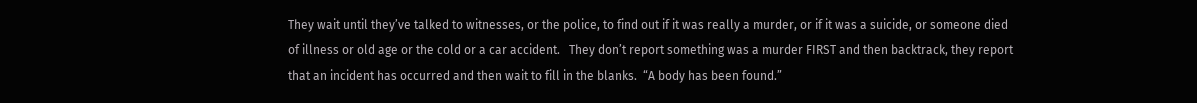They wait until they’ve talked to witnesses, or the police, to find out if it was really a murder, or if it was a suicide, or someone died of illness or old age or the cold or a car accident.   They don’t report something was a murder FIRST and then backtrack, they report that an incident has occurred and then wait to fill in the blanks.  “A body has been found.”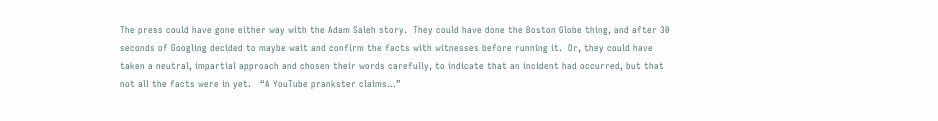The press could have gone either way with the Adam Saleh story.  They could have done the Boston Globe thing, and after 30 seconds of Googling decided to maybe wait and confirm the facts with witnesses before running it.  Or, they could have taken a neutral, impartial approach and chosen their words carefully, to indicate that an incident had occurred, but that not all the facts were in yet.   “A YouTube prankster claims…”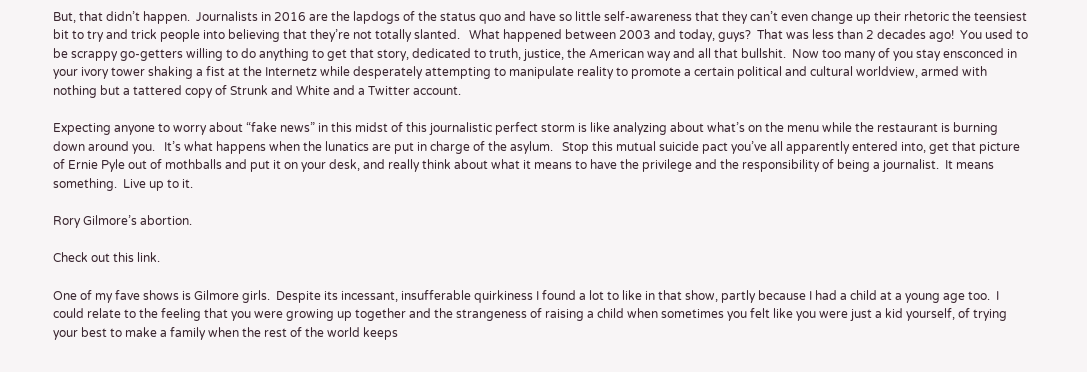But, that didn’t happen.  Journalists in 2016 are the lapdogs of the status quo and have so little self-awareness that they can’t even change up their rhetoric the teensiest bit to try and trick people into believing that they’re not totally slanted.   What happened between 2003 and today, guys?  That was less than 2 decades ago!  You used to be scrappy go-getters willing to do anything to get that story, dedicated to truth, justice, the American way and all that bullshit.  Now too many of you stay ensconced in your ivory tower shaking a fist at the Internetz while desperately attempting to manipulate reality to promote a certain political and cultural worldview, armed with nothing but a tattered copy of Strunk and White and a Twitter account.

Expecting anyone to worry about “fake news” in this midst of this journalistic perfect storm is like analyzing about what’s on the menu while the restaurant is burning down around you.   It’s what happens when the lunatics are put in charge of the asylum.   Stop this mutual suicide pact you’ve all apparently entered into, get that picture of Ernie Pyle out of mothballs and put it on your desk, and really think about what it means to have the privilege and the responsibility of being a journalist.  It means something.  Live up to it.

Rory Gilmore’s abortion.

Check out this link.

One of my fave shows is Gilmore girls.  Despite its incessant, insufferable quirkiness I found a lot to like in that show, partly because I had a child at a young age too.  I could relate to the feeling that you were growing up together and the strangeness of raising a child when sometimes you felt like you were just a kid yourself, of trying your best to make a family when the rest of the world keeps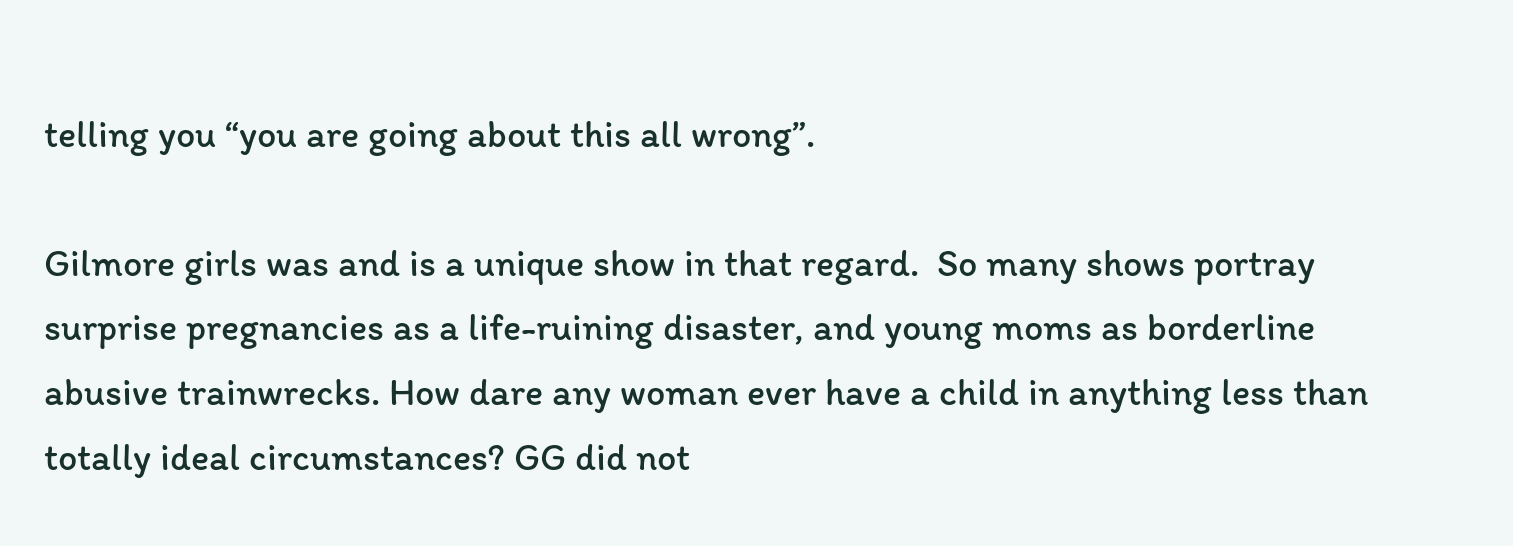telling you “you are going about this all wrong”.

Gilmore girls was and is a unique show in that regard.  So many shows portray surprise pregnancies as a life-ruining disaster, and young moms as borderline abusive trainwrecks. How dare any woman ever have a child in anything less than totally ideal circumstances? GG did not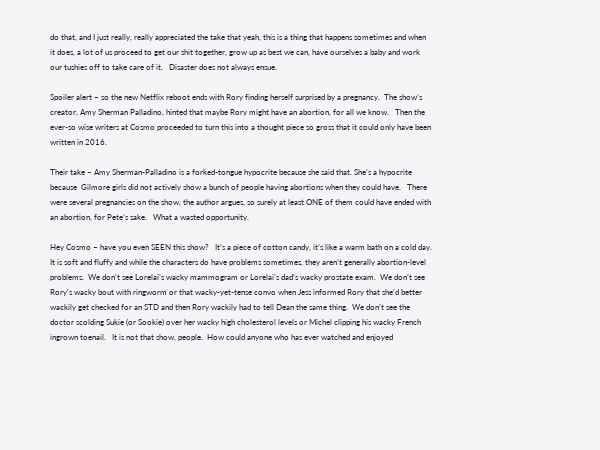do that, and I just really, really appreciated the take that yeah, this is a thing that happens sometimes and when it does, a lot of us proceed to get our shit together, grow up as best we can, have ourselves a baby and work our tushies off to take care of it.   Disaster does not always ensue.

Spoiler alert – so the new Netflix reboot ends with Rory finding herself surprised by a pregnancy.  The show’s creator, Amy Sherman Palladino, hinted that maybe Rory might have an abortion, for all we know.   Then the ever-so wise writers at Cosmo proceeded to turn this into a thought piece so gross that it could only have been written in 2016.

Their take – Amy Sherman-Palladino is a forked-tongue hypocrite because she said that. She’s a hypocrite because  Gilmore girls did not actively show a bunch of people having abortions when they could have.   There were several pregnancies on the show, the author argues, so surely at least ONE of them could have ended with an abortion, for Pete’s sake.   What a wasted opportunity.

Hey Cosmo – have you even SEEN this show?   It’s a piece of cotton candy, it’s like a warm bath on a cold day.  It is soft and fluffy and while the characters do have problems sometimes, they aren’t generally abortion-level problems.  We don’t see Lorelai’s wacky mammogram or Lorelai’s dad’s wacky prostate exam.  We don’t see Rory’s wacky bout with ringworm or that wacky-yet-tense convo when Jess informed Rory that she’d better wackily get checked for an STD and then Rory wackily had to tell Dean the same thing.  We don’t see the doctor scolding Sukie (or Sookie) over her wacky high cholesterol levels or Michel clipping his wacky French ingrown toenail.   It is not that show, people.  How could anyone who has ever watched and enjoyed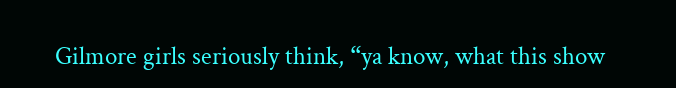Gilmore girls seriously think, “ya know, what this show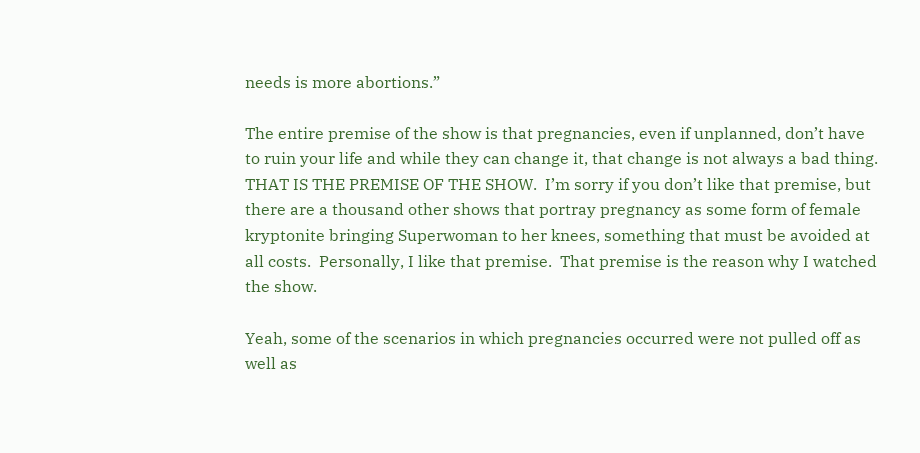needs is more abortions.”

The entire premise of the show is that pregnancies, even if unplanned, don’t have to ruin your life and while they can change it, that change is not always a bad thing.    THAT IS THE PREMISE OF THE SHOW.  I’m sorry if you don’t like that premise, but there are a thousand other shows that portray pregnancy as some form of female kryptonite bringing Superwoman to her knees, something that must be avoided at all costs.  Personally, I like that premise.  That premise is the reason why I watched the show.

Yeah, some of the scenarios in which pregnancies occurred were not pulled off as well as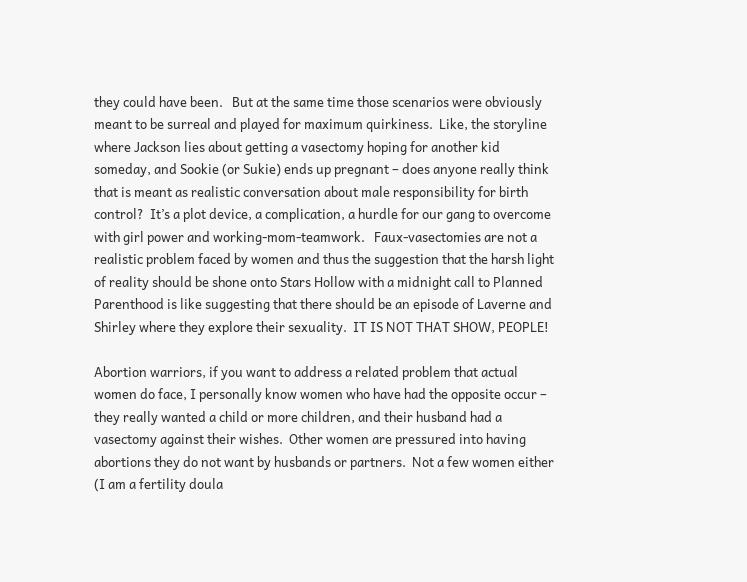they could have been.   But at the same time those scenarios were obviously meant to be surreal and played for maximum quirkiness.  Like, the storyline where Jackson lies about getting a vasectomy hoping for another kid someday, and Sookie (or Sukie) ends up pregnant – does anyone really think that is meant as realistic conversation about male responsibility for birth control?  It’s a plot device, a complication, a hurdle for our gang to overcome with girl power and working-mom-teamwork.   Faux-vasectomies are not a realistic problem faced by women and thus the suggestion that the harsh light of reality should be shone onto Stars Hollow with a midnight call to Planned Parenthood is like suggesting that there should be an episode of Laverne and Shirley where they explore their sexuality.  IT IS NOT THAT SHOW, PEOPLE!

Abortion warriors, if you want to address a related problem that actual women do face, I personally know women who have had the opposite occur – they really wanted a child or more children, and their husband had a vasectomy against their wishes.  Other women are pressured into having abortions they do not want by husbands or partners.  Not a few women either (I am a fertility doula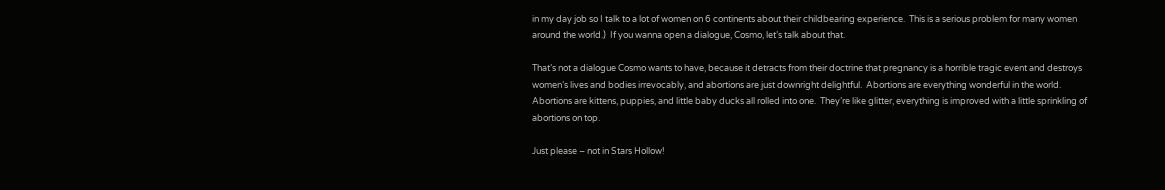in my day job so I talk to a lot of women on 6 continents about their childbearing experience.  This is a serious problem for many women around the world.)  If you wanna open a dialogue, Cosmo, let’s talk about that.

That’s not a dialogue Cosmo wants to have, because it detracts from their doctrine that pregnancy is a horrible tragic event and destroys women’s lives and bodies irrevocably, and abortions are just downright delightful.  Abortions are everything wonderful in the world. Abortions are kittens, puppies, and little baby ducks all rolled into one.  They’re like glitter, everything is improved with a little sprinkling of abortions on top.

Just please – not in Stars Hollow!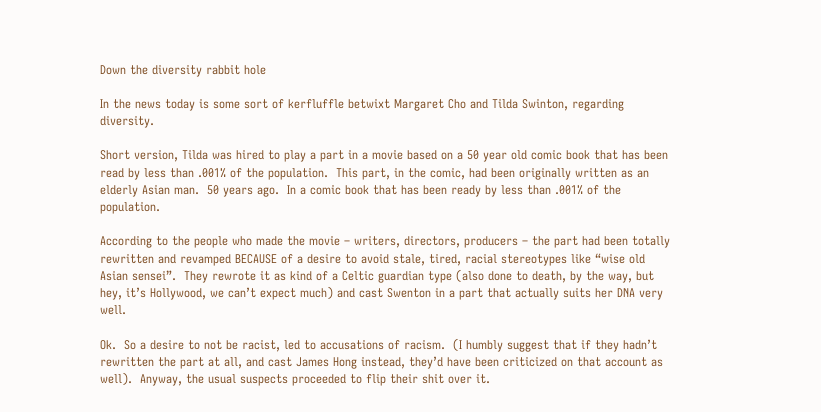Down the diversity rabbit hole

In the news today is some sort of kerfluffle betwixt Margaret Cho and Tilda Swinton, regarding diversity.

Short version, Tilda was hired to play a part in a movie based on a 50 year old comic book that has been read by less than .001% of the population.  This part, in the comic, had been originally written as an elderly Asian man.  50 years ago.  In a comic book that has been ready by less than .001% of the population.

According to the people who made the movie – writers, directors, producers – the part had been totally rewritten and revamped BECAUSE of a desire to avoid stale, tired, racial stereotypes like “wise old Asian sensei”.  They rewrote it as kind of a Celtic guardian type (also done to death, by the way, but hey, it’s Hollywood, we can’t expect much) and cast Swenton in a part that actually suits her DNA very well.

Ok.  So a desire to not be racist, led to accusations of racism.  (I humbly suggest that if they hadn’t rewritten the part at all, and cast James Hong instead, they’d have been criticized on that account as well).  Anyway, the usual suspects proceeded to flip their shit over it.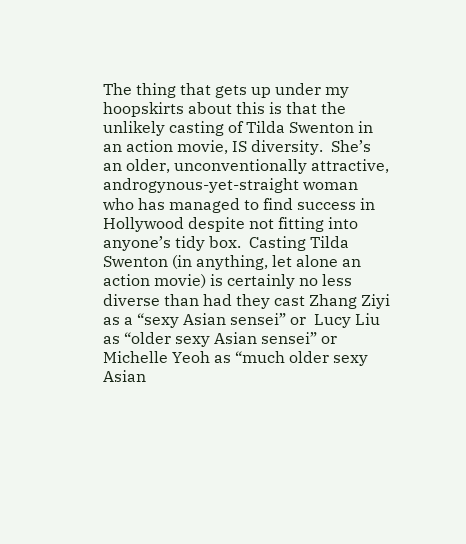The thing that gets up under my hoopskirts about this is that the unlikely casting of Tilda Swenton in an action movie, IS diversity.  She’s an older, unconventionally attractive, androgynous-yet-straight woman who has managed to find success in Hollywood despite not fitting into anyone’s tidy box.  Casting Tilda Swenton (in anything, let alone an action movie) is certainly no less diverse than had they cast Zhang Ziyi as a “sexy Asian sensei” or  Lucy Liu as “older sexy Asian sensei” or Michelle Yeoh as “much older sexy Asian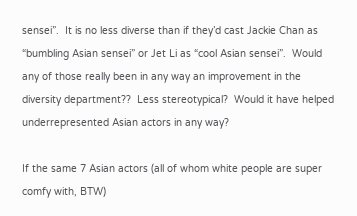sensei”.  It is no less diverse than if they’d cast Jackie Chan as “bumbling Asian sensei” or Jet Li as “cool Asian sensei”.  Would any of those really been in any way an improvement in the diversity department??  Less stereotypical?  Would it have helped underrepresented Asian actors in any way?

If the same 7 Asian actors (all of whom white people are super comfy with, BTW)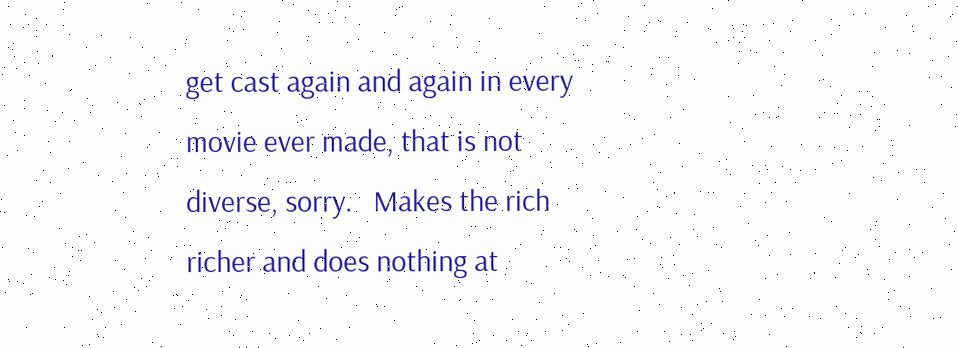get cast again and again in every movie ever made, that is not diverse, sorry.   Makes the rich richer and does nothing at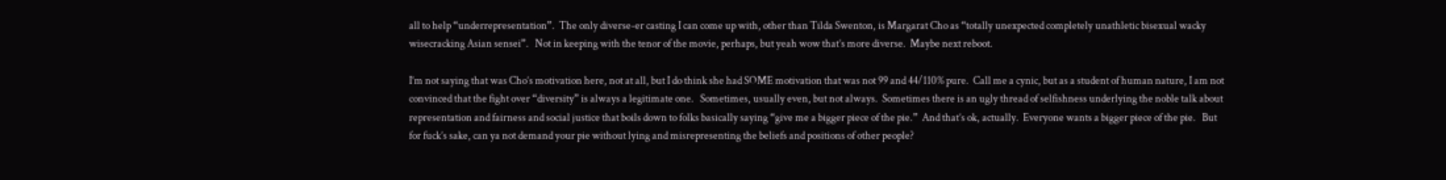all to help “underrepresentation”.  The only diverse-er casting I can come up with, other than Tilda Swenton, is Margarat Cho as “totally unexpected completely unathletic bisexual wacky wisecracking Asian sensei”.   Not in keeping with the tenor of the movie, perhaps, but yeah wow that’s more diverse.  Maybe next reboot.

I’m not saying that was Cho’s motivation here, not at all, but I do think she had SOME motivation that was not 99 and 44/110% pure.  Call me a cynic, but as a student of human nature, I am not convinced that the fight over “diversity” is always a legitimate one.   Sometimes, usually even, but not always.  Sometimes there is an ugly thread of selfishness underlying the noble talk about representation and fairness and social justice that boils down to folks basically saying “give me a bigger piece of the pie.”  And that’s ok, actually.  Everyone wants a bigger piece of the pie.   But for fuck’s sake, can ya not demand your pie without lying and misrepresenting the beliefs and positions of other people?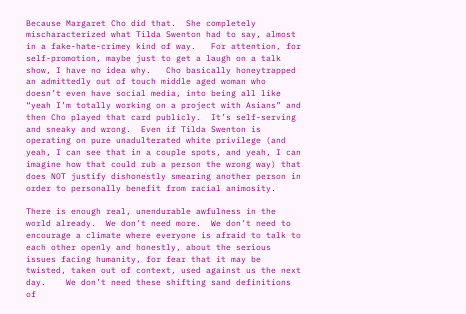Because Margaret Cho did that.  She completely mischaracterized what Tilda Swenton had to say, almost in a fake-hate-crimey kind of way.   For attention, for self-promotion, maybe just to get a laugh on a talk show, I have no idea why.   Cho basically honeytrapped an admittedly out of touch middle aged woman who doesn’t even have social media, into being all like “yeah I’m totally working on a project with Asians” and then Cho played that card publicly.  It’s self-serving and sneaky and wrong.  Even if Tilda Swenton is operating on pure unadulterated white privilege (and yeah, I can see that in a couple spots, and yeah, I can imagine how that could rub a person the wrong way) that does NOT justify dishonestly smearing another person in order to personally benefit from racial animosity.

There is enough real, unendurable awfulness in the world already.  We don’t need more.  We don’t need to encourage a climate where everyone is afraid to talk to each other openly and honestly, about the serious issues facing humanity, for fear that it may be twisted, taken out of context, used against us the next day.    We don’t need these shifting sand definitions of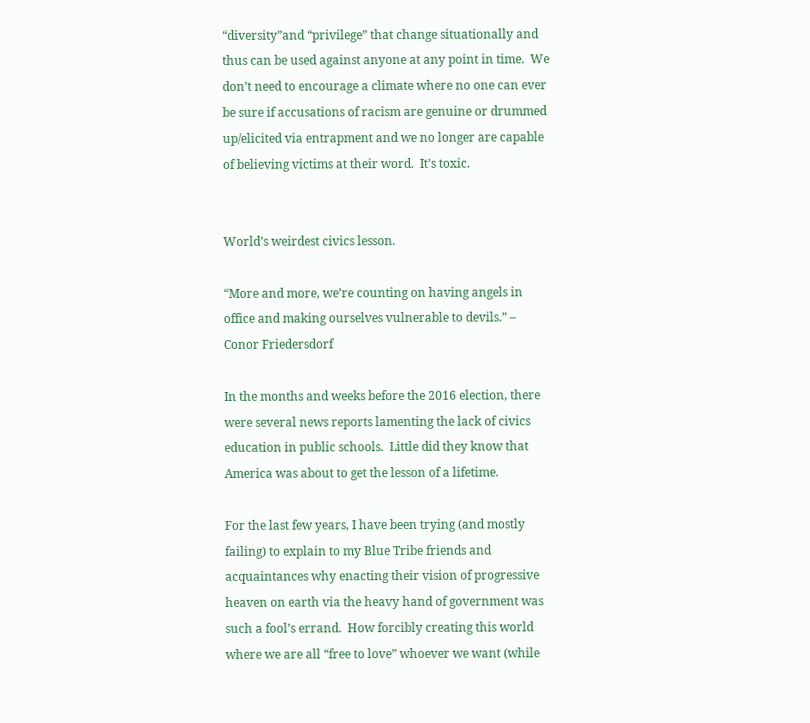“diversity”and “privilege” that change situationally and thus can be used against anyone at any point in time.  We don’t need to encourage a climate where no one can ever be sure if accusations of racism are genuine or drummed up/elicited via entrapment and we no longer are capable of believing victims at their word.  It’s toxic.


World’s weirdest civics lesson.

“More and more, we’re counting on having angels in office and making ourselves vulnerable to devils.” – Conor Friedersdorf

In the months and weeks before the 2016 election, there were several news reports lamenting the lack of civics education in public schools.  Little did they know that America was about to get the lesson of a lifetime.

For the last few years, I have been trying (and mostly failing) to explain to my Blue Tribe friends and acquaintances why enacting their vision of progressive heaven on earth via the heavy hand of government was such a fool’s errand.  How forcibly creating this world where we are all “free to love” whoever we want (while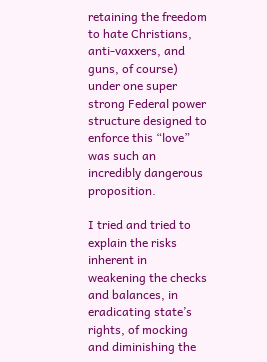retaining the freedom to hate Christians, anti-vaxxers, and guns, of course) under one super strong Federal power structure designed to enforce this “love” was such an incredibly dangerous proposition.

I tried and tried to explain the risks inherent in weakening the checks and balances, in eradicating state’s rights, of mocking and diminishing the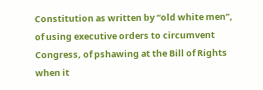Constitution as written by “old white men”, of using executive orders to circumvent Congress, of pshawing at the Bill of Rights when it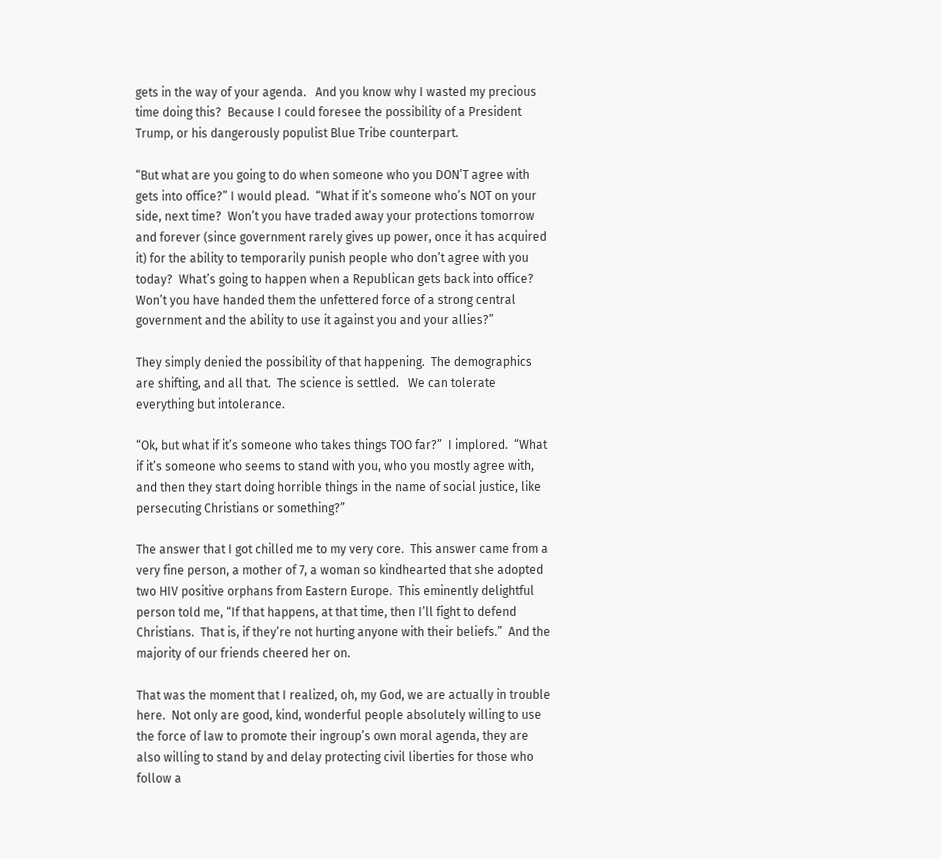gets in the way of your agenda.   And you know why I wasted my precious time doing this?  Because I could foresee the possibility of a President Trump, or his dangerously populist Blue Tribe counterpart.

“But what are you going to do when someone who you DON’T agree with gets into office?” I would plead.  “What if it’s someone who’s NOT on your side, next time?  Won’t you have traded away your protections tomorrow and forever (since government rarely gives up power, once it has acquired it) for the ability to temporarily punish people who don’t agree with you today?  What’s going to happen when a Republican gets back into office?  Won’t you have handed them the unfettered force of a strong central government and the ability to use it against you and your allies?”

They simply denied the possibility of that happening.  The demographics are shifting, and all that.  The science is settled.   We can tolerate everything but intolerance.

“Ok, but what if it’s someone who takes things TOO far?”  I implored.  “What if it’s someone who seems to stand with you, who you mostly agree with, and then they start doing horrible things in the name of social justice, like persecuting Christians or something?”

The answer that I got chilled me to my very core.  This answer came from a very fine person, a mother of 7, a woman so kindhearted that she adopted two HIV positive orphans from Eastern Europe.  This eminently delightful person told me, “If that happens, at that time, then I’ll fight to defend Christians.  That is, if they’re not hurting anyone with their beliefs.”  And the majority of our friends cheered her on.

That was the moment that I realized, oh, my God, we are actually in trouble here.  Not only are good, kind, wonderful people absolutely willing to use the force of law to promote their ingroup’s own moral agenda, they are also willing to stand by and delay protecting civil liberties for those who follow a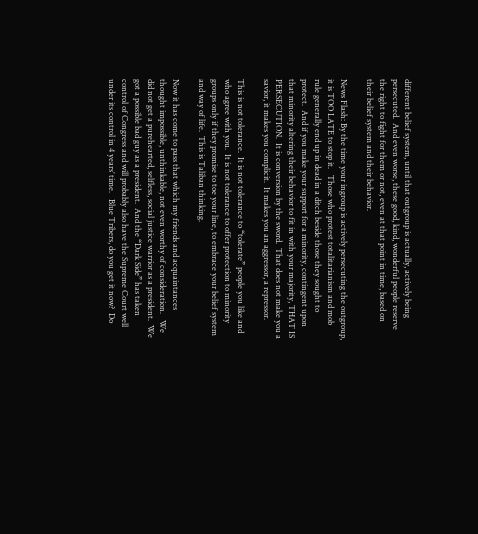different belief system, until that outgroup is actually, actively being persecuted.  And even worse, these good, kind, wonderful people reserve the right to fight for them or not, even at that point in time, based on their belief system and their behavior.

News Flash: By the time your ingroup is actively persecuting the outgroup, it is TOO LATE to stop it.   Those who protest totalitarianism and mob rule generally end up in dead in a ditch beside those they sought to protect.  And if you make your support for a minority, contingent upon that minority altering their behavior to fit in with your majority, THAT IS PERSECUTION.  It is conversion by the sword.  That does not make you a savior, it makes you complicit.  It makes you an aggressor, a repressor.

This is not tolerance.  It is not tolerance to “tolerate” people you like and who agree with you.  It is not tolerance to offer protection to minority groups only if they promise to toe your line, to embrace your belief system and way of life.  This is Taliban thinking.

Now it has come to pass that which my friends and acquaintances thought impossible, unthinkable, not even worthy of consideration.   We did not get a purehearted, selfless, social justice warrior as a president.  We got a possible bad guy as a president.  And the “Dark Side” has taken control of Congress and will probably also have the Supreme Court well under its control in 4 years’ time.   Blue Tribers, do you get it now?  Do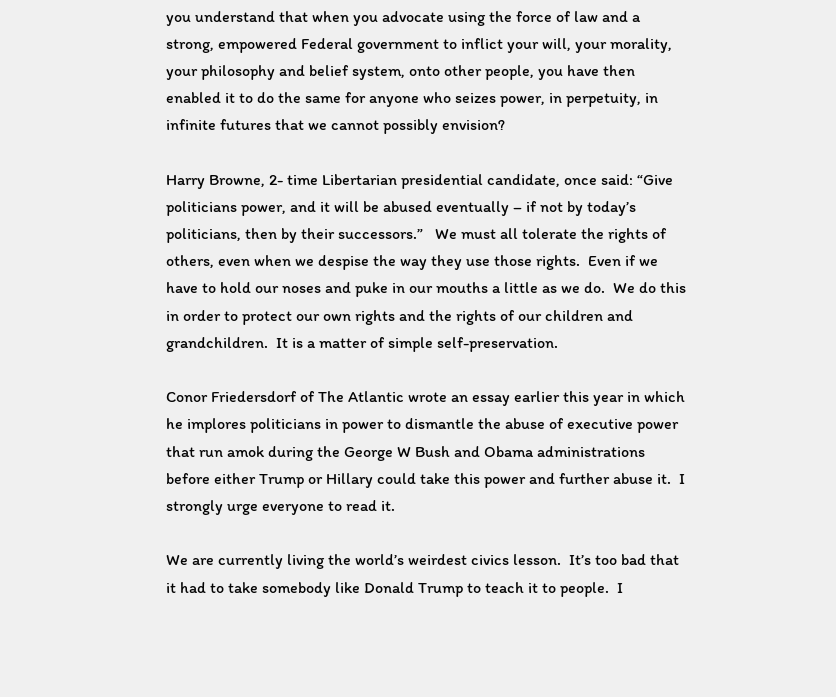you understand that when you advocate using the force of law and a strong, empowered Federal government to inflict your will, your morality, your philosophy and belief system, onto other people, you have then enabled it to do the same for anyone who seizes power, in perpetuity, in infinite futures that we cannot possibly envision?

Harry Browne, 2- time Libertarian presidential candidate, once said: “Give politicians power, and it will be abused eventually – if not by today’s politicians, then by their successors.”   We must all tolerate the rights of others, even when we despise the way they use those rights.  Even if we have to hold our noses and puke in our mouths a little as we do.  We do this in order to protect our own rights and the rights of our children and grandchildren.  It is a matter of simple self-preservation.

Conor Friedersdorf of The Atlantic wrote an essay earlier this year in which he implores politicians in power to dismantle the abuse of executive power that run amok during the George W Bush and Obama administrations before either Trump or Hillary could take this power and further abuse it.  I strongly urge everyone to read it.

We are currently living the world’s weirdest civics lesson.  It’s too bad that it had to take somebody like Donald Trump to teach it to people.  I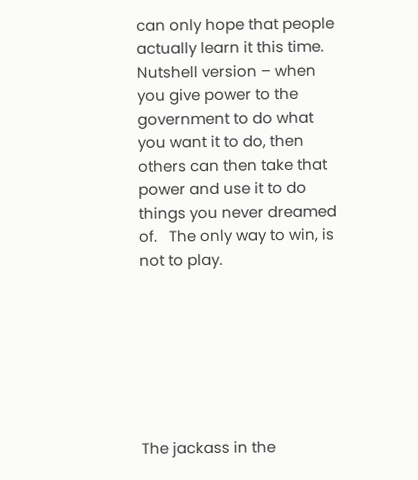can only hope that people actually learn it this time. Nutshell version – when you give power to the government to do what you want it to do, then others can then take that power and use it to do things you never dreamed of.   The only way to win, is not to play.







The jackass in the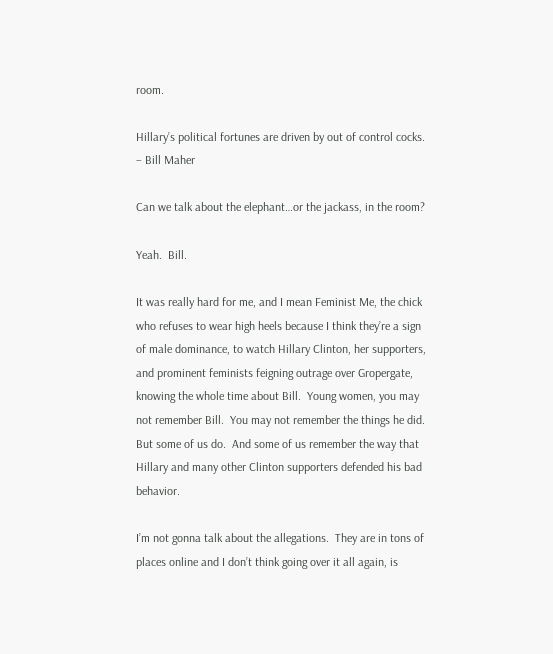room.

Hillary’s political fortunes are driven by out of control cocks.  – Bill Maher

Can we talk about the elephant…or the jackass, in the room?

Yeah.  Bill.

It was really hard for me, and I mean Feminist Me, the chick who refuses to wear high heels because I think they’re a sign of male dominance, to watch Hillary Clinton, her supporters, and prominent feminists feigning outrage over Gropergate, knowing the whole time about Bill.  Young women, you may not remember Bill.  You may not remember the things he did.  But some of us do.  And some of us remember the way that Hillary and many other Clinton supporters defended his bad behavior.

I’m not gonna talk about the allegations.  They are in tons of places online and I don’t think going over it all again, is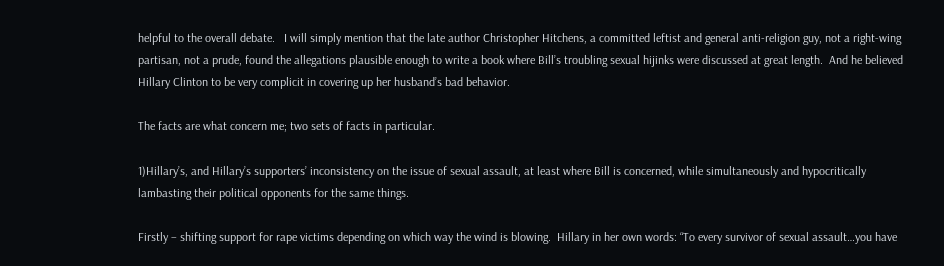helpful to the overall debate.   I will simply mention that the late author Christopher Hitchens, a committed leftist and general anti-religion guy, not a right-wing partisan, not a prude, found the allegations plausible enough to write a book where Bill’s troubling sexual hijinks were discussed at great length.  And he believed Hillary Clinton to be very complicit in covering up her husband’s bad behavior.

The facts are what concern me; two sets of facts in particular.

1)Hillary’s, and Hillary’s supporters’ inconsistency on the issue of sexual assault, at least where Bill is concerned, while simultaneously and hypocritically lambasting their political opponents for the same things.

Firstly – shifting support for rape victims depending on which way the wind is blowing.  Hillary in her own words: “To every survivor of sexual assault…you have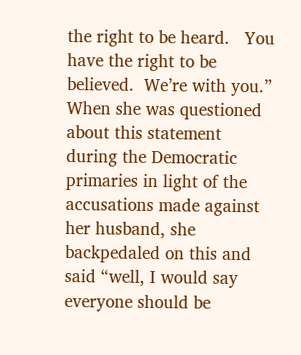the right to be heard.   You have the right to be believed.  We’re with you.”  When she was questioned about this statement during the Democratic primaries in light of the accusations made against her husband, she backpedaled on this and said “well, I would say everyone should be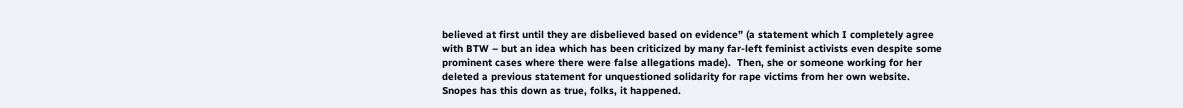believed at first until they are disbelieved based on evidence” (a statement which I completely agree with BTW – but an idea which has been criticized by many far-left feminist activists even despite some prominent cases where there were false allegations made).  Then, she or someone working for her deleted a previous statement for unquestioned solidarity for rape victims from her own website.  Snopes has this down as true, folks, it happened.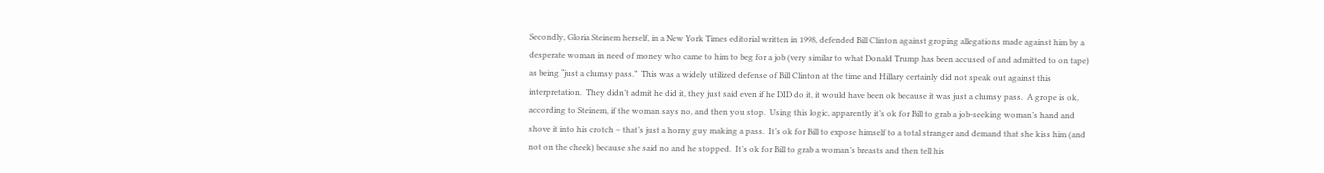Secondly, Gloria Steinem herself, in a New York Times editorial written in 1998, defended Bill Clinton against groping allegations made against him by a desperate woman in need of money who came to him to beg for a job (very similar to what Donald Trump has been accused of and admitted to on tape) as being “just a clumsy pass.”  This was a widely utilized defense of Bill Clinton at the time and Hillary certainly did not speak out against this interpretation.  They didn’t admit he did it, they just said even if he DID do it, it would have been ok because it was just a clumsy pass.  A grope is ok, according to Steinem, if the woman says no, and then you stop.  Using this logic, apparently it’s ok for Bill to grab a job-seeking woman’s hand and shove it into his crotch – that’s just a horny guy making a pass.  It’s ok for Bill to expose himself to a total stranger and demand that she kiss him (and not on the cheek) because she said no and he stopped.  It’s ok for Bill to grab a woman’s breasts and then tell his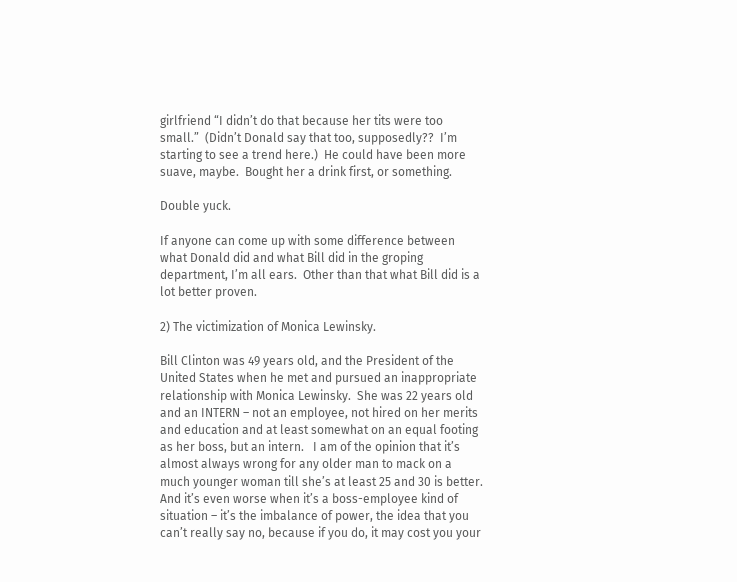girlfriend “I didn’t do that because her tits were too small.”  (Didn’t Donald say that too, supposedly??  I’m starting to see a trend here.)  He could have been more suave, maybe.  Bought her a drink first, or something.

Double yuck.

If anyone can come up with some difference between what Donald did and what Bill did in the groping department, I’m all ears.  Other than that what Bill did is a lot better proven.

2) The victimization of Monica Lewinsky.

Bill Clinton was 49 years old, and the President of the United States when he met and pursued an inappropriate relationship with Monica Lewinsky.  She was 22 years old and an INTERN – not an employee, not hired on her merits and education and at least somewhat on an equal footing as her boss, but an intern.   I am of the opinion that it’s almost always wrong for any older man to mack on a much younger woman till she’s at least 25 and 30 is better.   And it’s even worse when it’s a boss-employee kind of situation – it’s the imbalance of power, the idea that you can’t really say no, because if you do, it may cost you your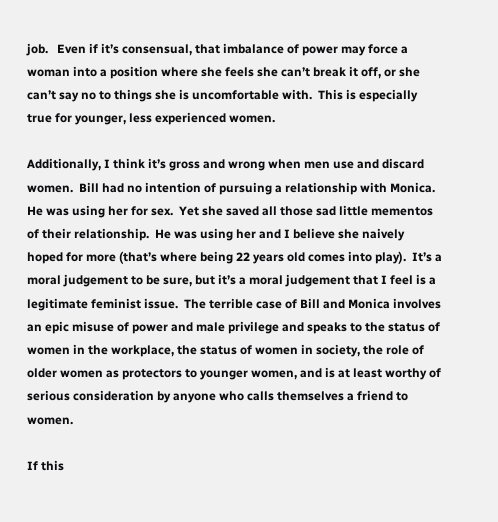job.   Even if it’s consensual, that imbalance of power may force a woman into a position where she feels she can’t break it off, or she can’t say no to things she is uncomfortable with.  This is especially true for younger, less experienced women.

Additionally, I think it’s gross and wrong when men use and discard women.  Bill had no intention of pursuing a relationship with Monica.  He was using her for sex.  Yet she saved all those sad little mementos of their relationship.  He was using her and I believe she naively hoped for more (that’s where being 22 years old comes into play).  It’s a moral judgement to be sure, but it’s a moral judgement that I feel is a legitimate feminist issue.  The terrible case of Bill and Monica involves an epic misuse of power and male privilege and speaks to the status of women in the workplace, the status of women in society, the role of older women as protectors to younger women, and is at least worthy of serious consideration by anyone who calls themselves a friend to women.

If this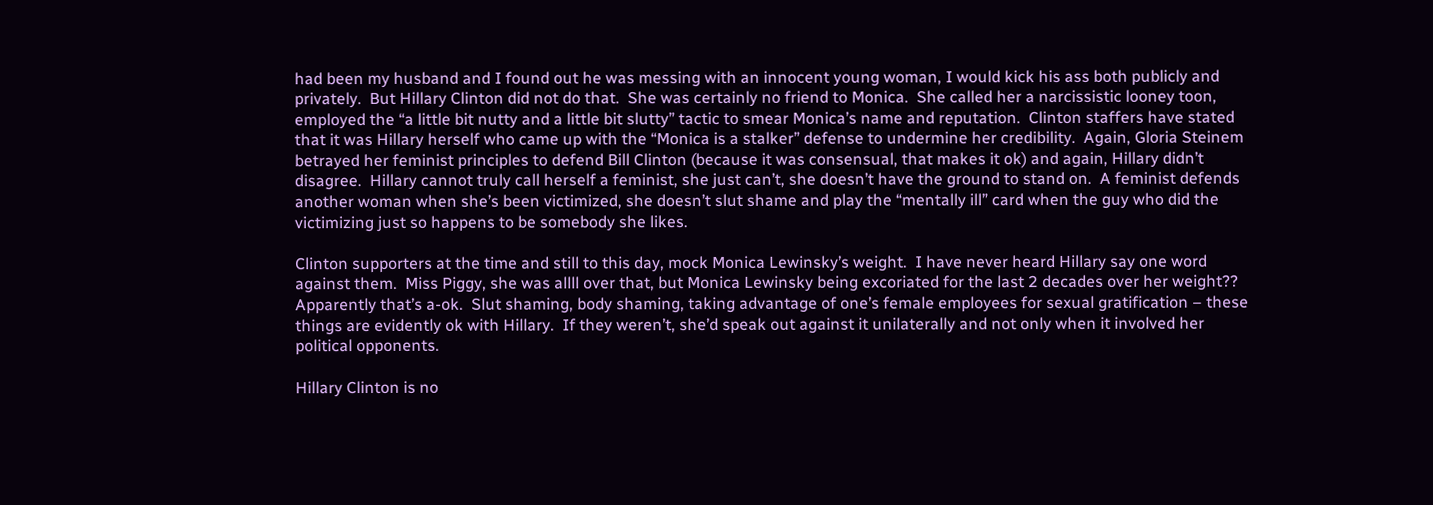had been my husband and I found out he was messing with an innocent young woman, I would kick his ass both publicly and privately.  But Hillary Clinton did not do that.  She was certainly no friend to Monica.  She called her a narcissistic looney toon, employed the “a little bit nutty and a little bit slutty” tactic to smear Monica’s name and reputation.  Clinton staffers have stated that it was Hillary herself who came up with the “Monica is a stalker” defense to undermine her credibility.  Again, Gloria Steinem betrayed her feminist principles to defend Bill Clinton (because it was consensual, that makes it ok) and again, Hillary didn’t disagree.  Hillary cannot truly call herself a feminist, she just can’t, she doesn’t have the ground to stand on.  A feminist defends another woman when she’s been victimized, she doesn’t slut shame and play the “mentally ill” card when the guy who did the victimizing just so happens to be somebody she likes.

Clinton supporters at the time and still to this day, mock Monica Lewinsky’s weight.  I have never heard Hillary say one word against them.  Miss Piggy, she was allll over that, but Monica Lewinsky being excoriated for the last 2 decades over her weight??  Apparently that’s a-ok.  Slut shaming, body shaming, taking advantage of one’s female employees for sexual gratification – these things are evidently ok with Hillary.  If they weren’t, she’d speak out against it unilaterally and not only when it involved her political opponents.

Hillary Clinton is no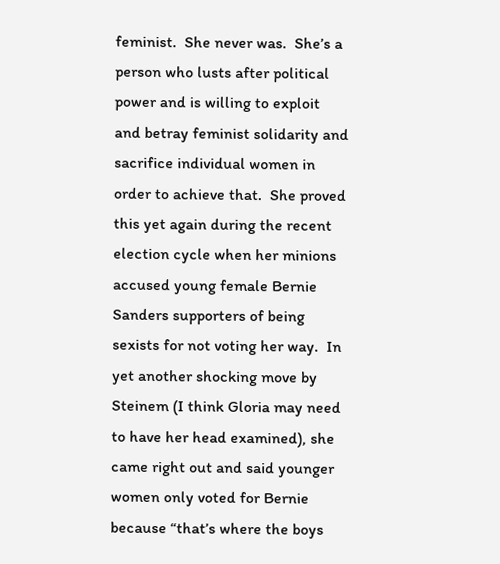feminist.  She never was.  She’s a person who lusts after political power and is willing to exploit and betray feminist solidarity and sacrifice individual women in order to achieve that.  She proved this yet again during the recent election cycle when her minions accused young female Bernie Sanders supporters of being sexists for not voting her way.  In yet another shocking move by Steinem (I think Gloria may need to have her head examined), she came right out and said younger women only voted for Bernie because “that’s where the boys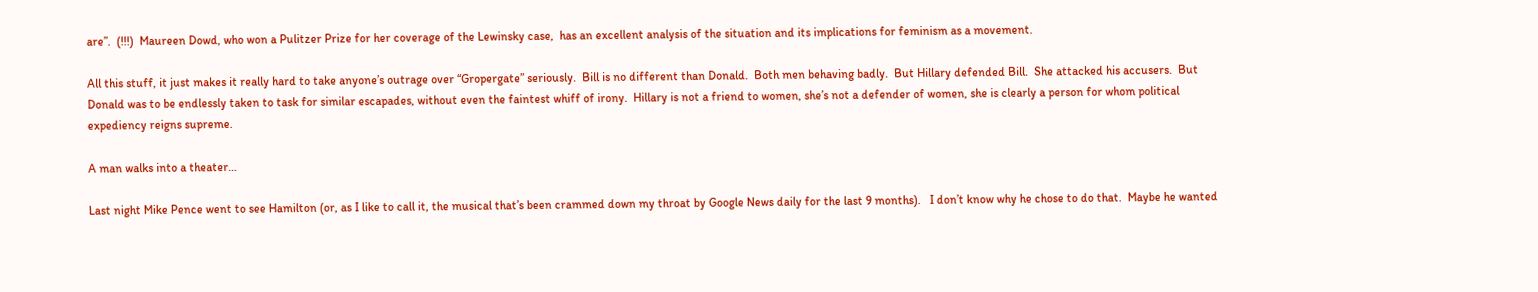are”.  (!!!)  Maureen Dowd, who won a Pulitzer Prize for her coverage of the Lewinsky case,  has an excellent analysis of the situation and its implications for feminism as a movement.

All this stuff, it just makes it really hard to take anyone’s outrage over “Gropergate” seriously.  Bill is no different than Donald.  Both men behaving badly.  But Hillary defended Bill.  She attacked his accusers.  But Donald was to be endlessly taken to task for similar escapades, without even the faintest whiff of irony.  Hillary is not a friend to women, she’s not a defender of women, she is clearly a person for whom political expediency reigns supreme.

A man walks into a theater…

Last night Mike Pence went to see Hamilton (or, as I like to call it, the musical that’s been crammed down my throat by Google News daily for the last 9 months).   I don’t know why he chose to do that.  Maybe he wanted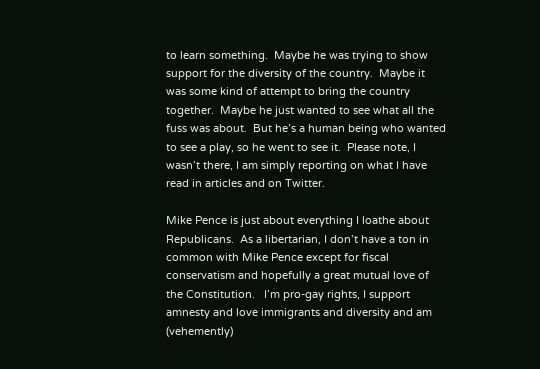to learn something.  Maybe he was trying to show support for the diversity of the country.  Maybe it was some kind of attempt to bring the country together.  Maybe he just wanted to see what all the fuss was about.  But he’s a human being who wanted to see a play, so he went to see it.  Please note, I wasn’t there, I am simply reporting on what I have read in articles and on Twitter.

Mike Pence is just about everything I loathe about Republicans.  As a libertarian, I don’t have a ton in common with Mike Pence except for fiscal conservatism and hopefully a great mutual love of the Constitution.   I’m pro-gay rights, I support amnesty and love immigrants and diversity and am (vehemently)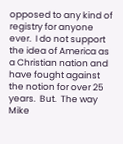opposed to any kind of registry for anyone ever.  I do not support the idea of America as a Christian nation and have fought against the notion for over 25 years.  But.  The way Mike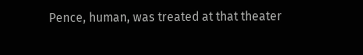Pence, human, was treated at that theater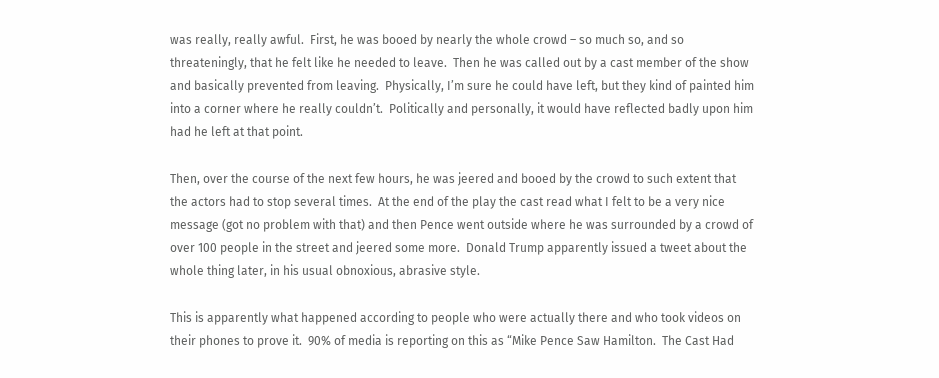was really, really awful.  First, he was booed by nearly the whole crowd – so much so, and so threateningly, that he felt like he needed to leave.  Then he was called out by a cast member of the show and basically prevented from leaving.  Physically, I’m sure he could have left, but they kind of painted him into a corner where he really couldn’t.  Politically and personally, it would have reflected badly upon him had he left at that point.

Then, over the course of the next few hours, he was jeered and booed by the crowd to such extent that the actors had to stop several times.  At the end of the play the cast read what I felt to be a very nice message (got no problem with that) and then Pence went outside where he was surrounded by a crowd of over 100 people in the street and jeered some more.  Donald Trump apparently issued a tweet about the whole thing later, in his usual obnoxious, abrasive style.

This is apparently what happened according to people who were actually there and who took videos on their phones to prove it.  90% of media is reporting on this as “Mike Pence Saw Hamilton.  The Cast Had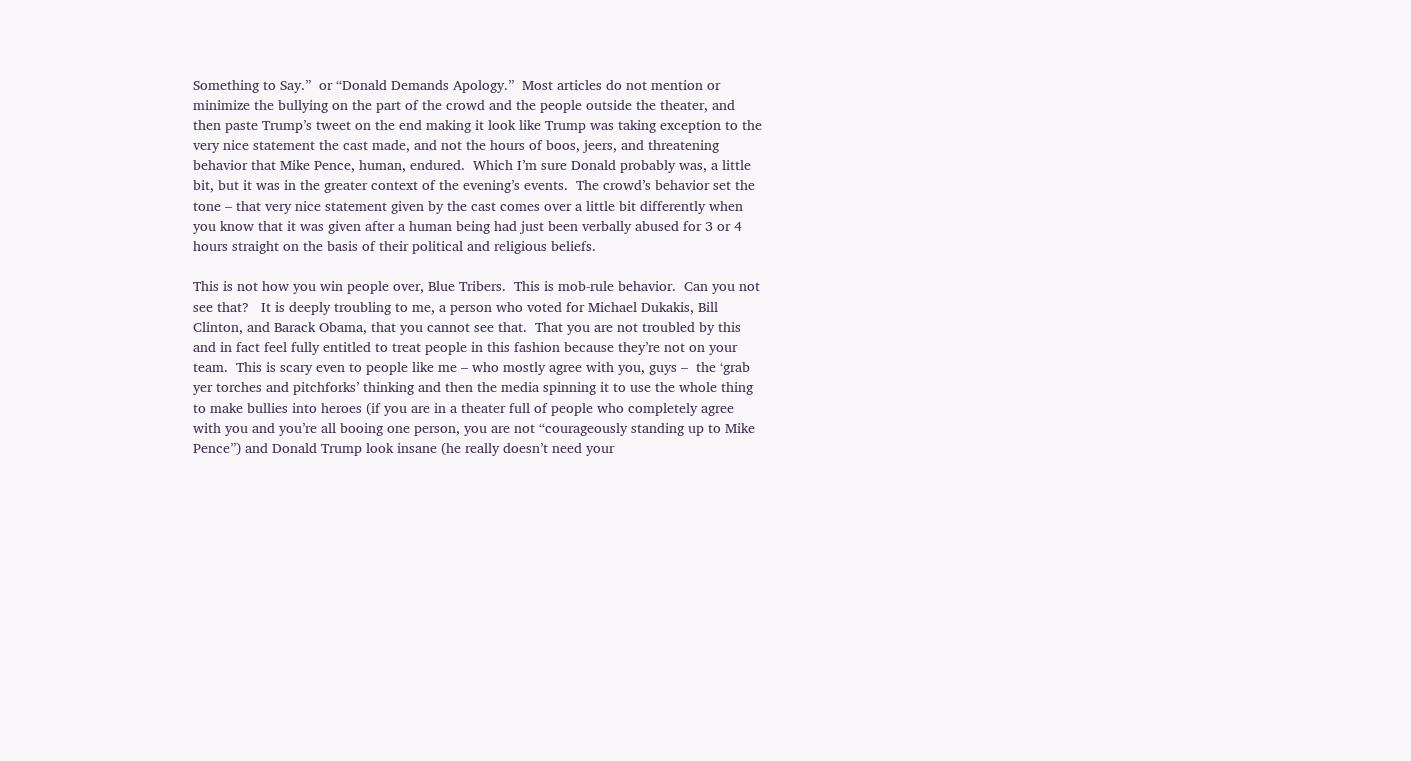Something to Say.”  or “Donald Demands Apology.”  Most articles do not mention or minimize the bullying on the part of the crowd and the people outside the theater, and then paste Trump’s tweet on the end making it look like Trump was taking exception to the very nice statement the cast made, and not the hours of boos, jeers, and threatening behavior that Mike Pence, human, endured.  Which I’m sure Donald probably was, a little bit, but it was in the greater context of the evening’s events.  The crowd’s behavior set the tone – that very nice statement given by the cast comes over a little bit differently when you know that it was given after a human being had just been verbally abused for 3 or 4 hours straight on the basis of their political and religious beliefs.

This is not how you win people over, Blue Tribers.  This is mob-rule behavior.  Can you not see that?   It is deeply troubling to me, a person who voted for Michael Dukakis, Bill Clinton, and Barack Obama, that you cannot see that.  That you are not troubled by this and in fact feel fully entitled to treat people in this fashion because they’re not on your team.  This is scary even to people like me – who mostly agree with you, guys –  the ‘grab yer torches and pitchforks’ thinking and then the media spinning it to use the whole thing to make bullies into heroes (if you are in a theater full of people who completely agree with you and you’re all booing one person, you are not “courageously standing up to Mike Pence”) and Donald Trump look insane (he really doesn’t need your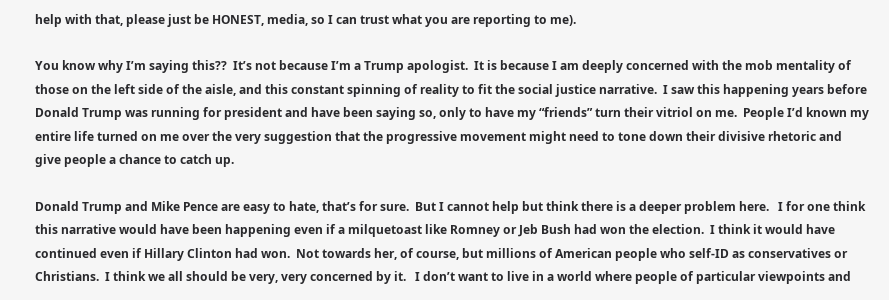help with that, please just be HONEST, media, so I can trust what you are reporting to me).

You know why I’m saying this??  It’s not because I’m a Trump apologist.  It is because I am deeply concerned with the mob mentality of those on the left side of the aisle, and this constant spinning of reality to fit the social justice narrative.  I saw this happening years before Donald Trump was running for president and have been saying so, only to have my “friends” turn their vitriol on me.  People I’d known my entire life turned on me over the very suggestion that the progressive movement might need to tone down their divisive rhetoric and give people a chance to catch up.

Donald Trump and Mike Pence are easy to hate, that’s for sure.  But I cannot help but think there is a deeper problem here.   I for one think this narrative would have been happening even if a milquetoast like Romney or Jeb Bush had won the election.  I think it would have continued even if Hillary Clinton had won.  Not towards her, of course, but millions of American people who self-ID as conservatives or Christians.  I think we all should be very, very concerned by it.   I don’t want to live in a world where people of particular viewpoints and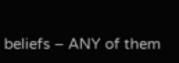beliefs – ANY of them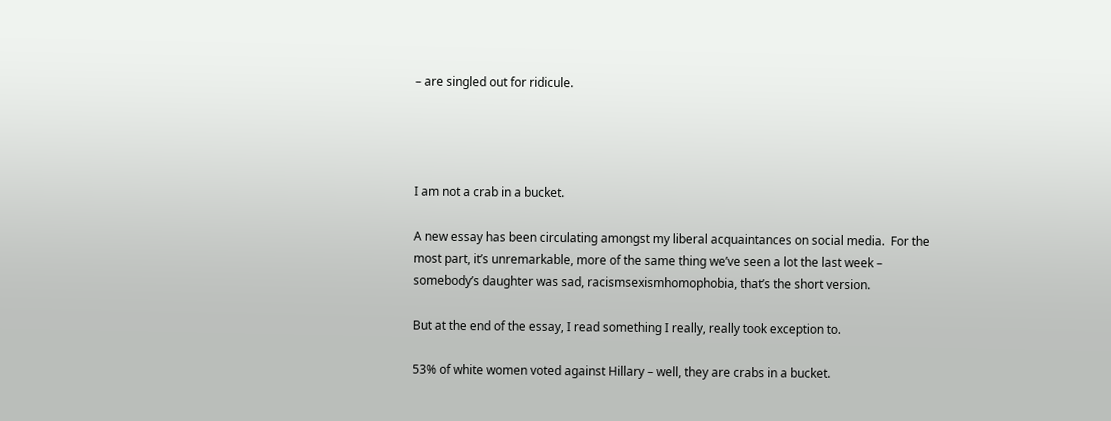– are singled out for ridicule.




I am not a crab in a bucket.

A new essay has been circulating amongst my liberal acquaintances on social media.  For the most part, it’s unremarkable, more of the same thing we’ve seen a lot the last week – somebody’s daughter was sad, racismsexismhomophobia, that’s the short version.

But at the end of the essay, I read something I really, really took exception to.

53% of white women voted against Hillary – well, they are crabs in a bucket.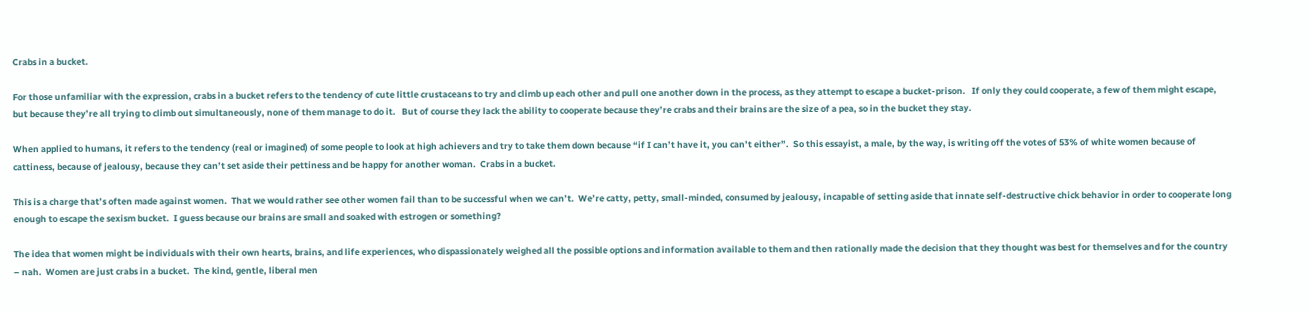Crabs in a bucket.

For those unfamiliar with the expression, crabs in a bucket refers to the tendency of cute little crustaceans to try and climb up each other and pull one another down in the process, as they attempt to escape a bucket-prison.   If only they could cooperate, a few of them might escape, but because they’re all trying to climb out simultaneously, none of them manage to do it.   But of course they lack the ability to cooperate because they’re crabs and their brains are the size of a pea, so in the bucket they stay.

When applied to humans, it refers to the tendency (real or imagined) of some people to look at high achievers and try to take them down because “if I can’t have it, you can’t either”.  So this essayist, a male, by the way, is writing off the votes of 53% of white women because of cattiness, because of jealousy, because they can’t set aside their pettiness and be happy for another woman.  Crabs in a bucket.

This is a charge that’s often made against women.  That we would rather see other women fail than to be successful when we can’t.  We’re catty, petty, small-minded, consumed by jealousy, incapable of setting aside that innate self-destructive chick behavior in order to cooperate long enough to escape the sexism bucket.  I guess because our brains are small and soaked with estrogen or something?

The idea that women might be individuals with their own hearts, brains, and life experiences, who dispassionately weighed all the possible options and information available to them and then rationally made the decision that they thought was best for themselves and for the country – nah.  Women are just crabs in a bucket.  The kind, gentle, liberal men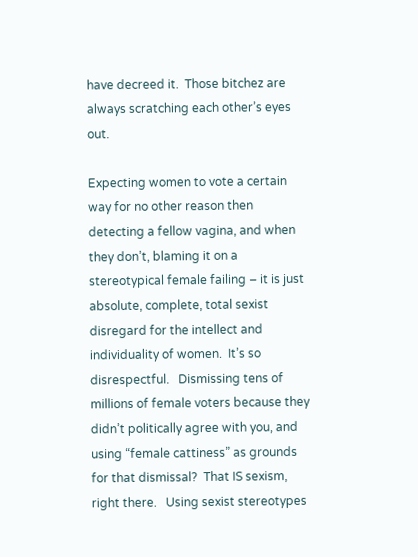have decreed it.  Those bitchez are always scratching each other’s eyes out.

Expecting women to vote a certain way for no other reason then detecting a fellow vagina, and when they don’t, blaming it on a stereotypical female failing – it is just absolute, complete, total sexist disregard for the intellect and individuality of women.  It’s so disrespectful.   Dismissing tens of millions of female voters because they didn’t politically agree with you, and using “female cattiness” as grounds for that dismissal?  That IS sexism, right there.   Using sexist stereotypes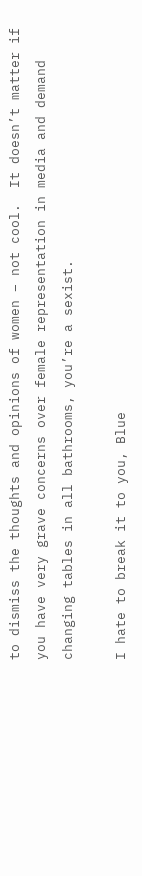to dismiss the thoughts and opinions of women – not cool.  It doesn’t matter if you have very grave concerns over female representation in media and demand changing tables in all bathrooms, you’re a sexist.

I hate to break it to you, Blue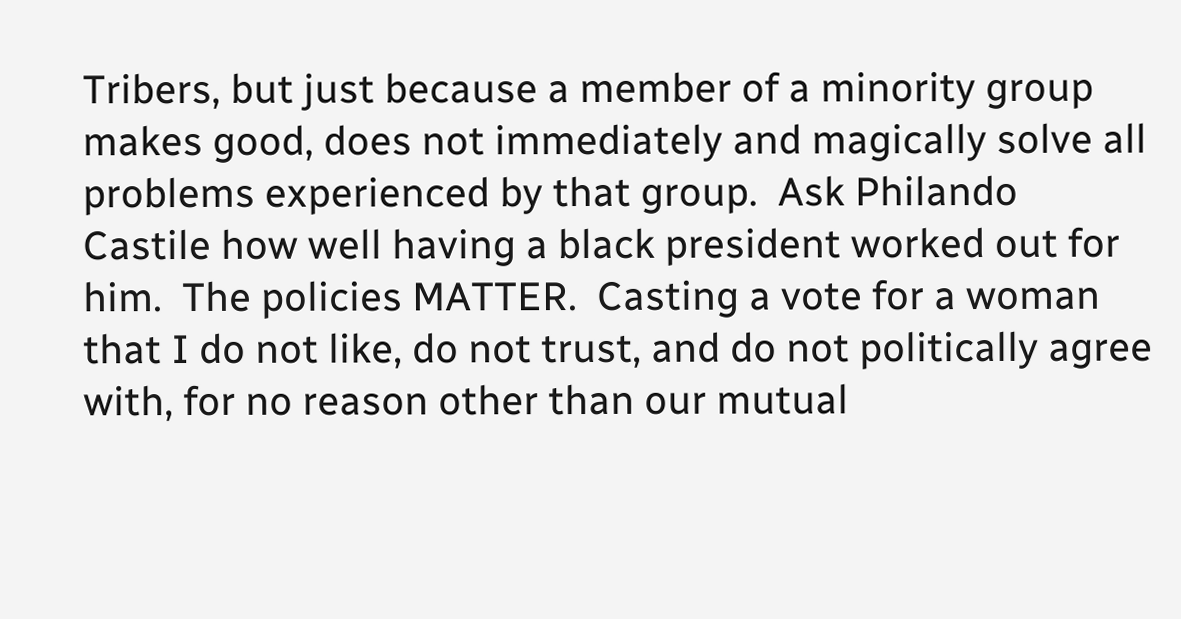Tribers, but just because a member of a minority group makes good, does not immediately and magically solve all problems experienced by that group.  Ask Philando Castile how well having a black president worked out for him.  The policies MATTER.  Casting a vote for a woman that I do not like, do not trust, and do not politically agree with, for no reason other than our mutual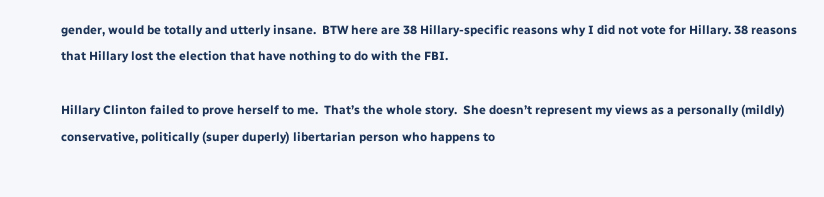gender, would be totally and utterly insane.  BTW here are 38 Hillary-specific reasons why I did not vote for Hillary. 38 reasons that Hillary lost the election that have nothing to do with the FBI.

Hillary Clinton failed to prove herself to me.  That’s the whole story.  She doesn’t represent my views as a personally (mildly) conservative, politically (super duperly) libertarian person who happens to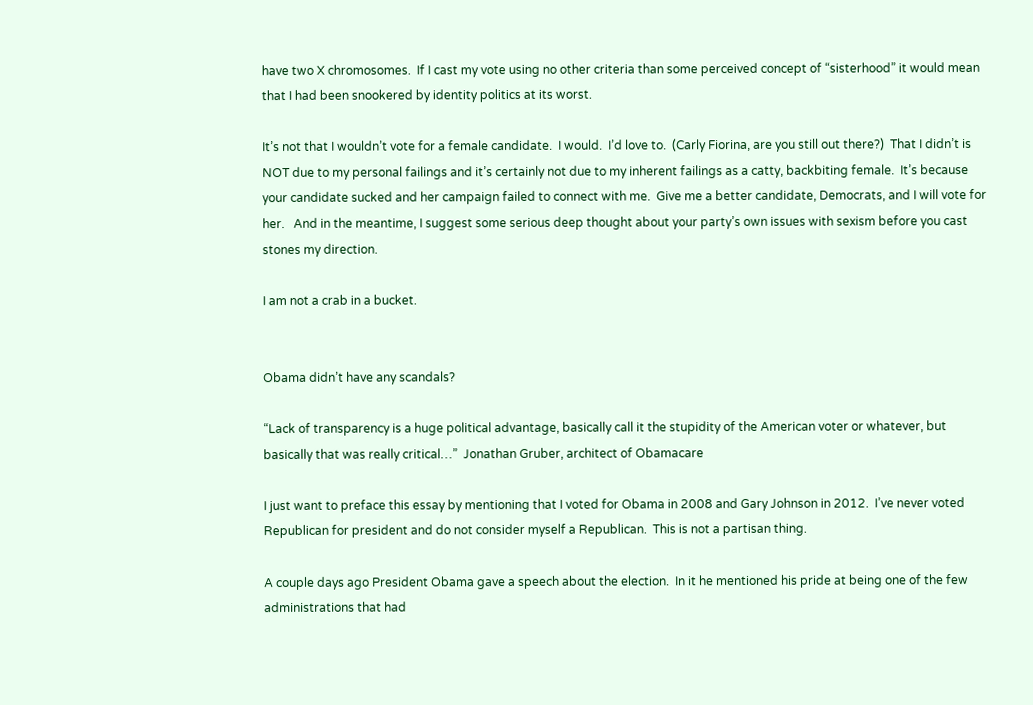have two X chromosomes.  If I cast my vote using no other criteria than some perceived concept of “sisterhood” it would mean that I had been snookered by identity politics at its worst.

It’s not that I wouldn’t vote for a female candidate.  I would.  I’d love to.  (Carly Fiorina, are you still out there?)  That I didn’t is NOT due to my personal failings and it’s certainly not due to my inherent failings as a catty, backbiting female.  It’s because your candidate sucked and her campaign failed to connect with me.  Give me a better candidate, Democrats, and I will vote for her.   And in the meantime, I suggest some serious deep thought about your party’s own issues with sexism before you cast stones my direction.

I am not a crab in a bucket.


Obama didn’t have any scandals?

“Lack of transparency is a huge political advantage, basically call it the stupidity of the American voter or whatever, but basically that was really critical…”  Jonathan Gruber, architect of Obamacare

I just want to preface this essay by mentioning that I voted for Obama in 2008 and Gary Johnson in 2012.  I’ve never voted Republican for president and do not consider myself a Republican.  This is not a partisan thing.

A couple days ago President Obama gave a speech about the election.  In it he mentioned his pride at being one of the few administrations that had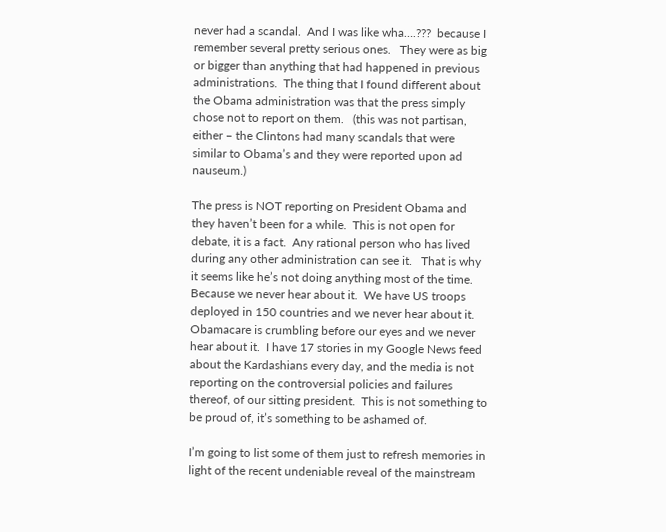never had a scandal.  And I was like wha….???  because I remember several pretty serious ones.   They were as big or bigger than anything that had happened in previous administrations.  The thing that I found different about the Obama administration was that the press simply chose not to report on them.   (this was not partisan, either – the Clintons had many scandals that were similar to Obama’s and they were reported upon ad nauseum.)

The press is NOT reporting on President Obama and they haven’t been for a while.  This is not open for debate, it is a fact.  Any rational person who has lived during any other administration can see it.   That is why it seems like he’s not doing anything most of the time.  Because we never hear about it.  We have US troops deployed in 150 countries and we never hear about it.  Obamacare is crumbling before our eyes and we never hear about it.  I have 17 stories in my Google News feed about the Kardashians every day, and the media is not reporting on the controversial policies and failures thereof, of our sitting president.  This is not something to be proud of, it’s something to be ashamed of.

I’m going to list some of them just to refresh memories in light of the recent undeniable reveal of the mainstream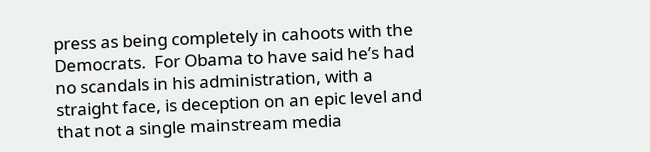press as being completely in cahoots with the Democrats.  For Obama to have said he’s had no scandals in his administration, with a straight face, is deception on an epic level and that not a single mainstream media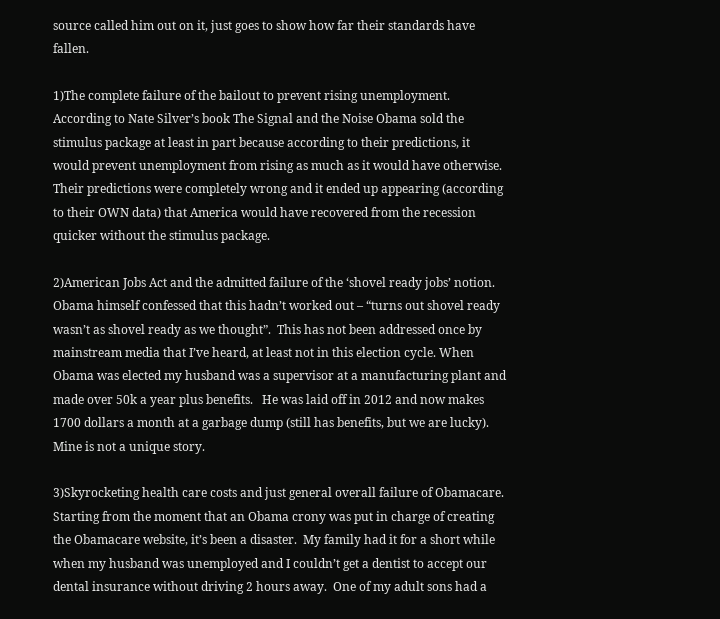source called him out on it, just goes to show how far their standards have fallen.

1)The complete failure of the bailout to prevent rising unemployment.  According to Nate Silver’s book The Signal and the Noise Obama sold the stimulus package at least in part because according to their predictions, it would prevent unemployment from rising as much as it would have otherwise.  Their predictions were completely wrong and it ended up appearing (according to their OWN data) that America would have recovered from the recession quicker without the stimulus package.

2)American Jobs Act and the admitted failure of the ‘shovel ready jobs’ notion.  Obama himself confessed that this hadn’t worked out – “turns out shovel ready wasn’t as shovel ready as we thought”.  This has not been addressed once by mainstream media that I’ve heard, at least not in this election cycle. When Obama was elected my husband was a supervisor at a manufacturing plant and made over 50k a year plus benefits.   He was laid off in 2012 and now makes 1700 dollars a month at a garbage dump (still has benefits, but we are lucky).  Mine is not a unique story.

3)Skyrocketing health care costs and just general overall failure of Obamacare.  Starting from the moment that an Obama crony was put in charge of creating the Obamacare website, it’s been a disaster.  My family had it for a short while when my husband was unemployed and I couldn’t get a dentist to accept our dental insurance without driving 2 hours away.  One of my adult sons had a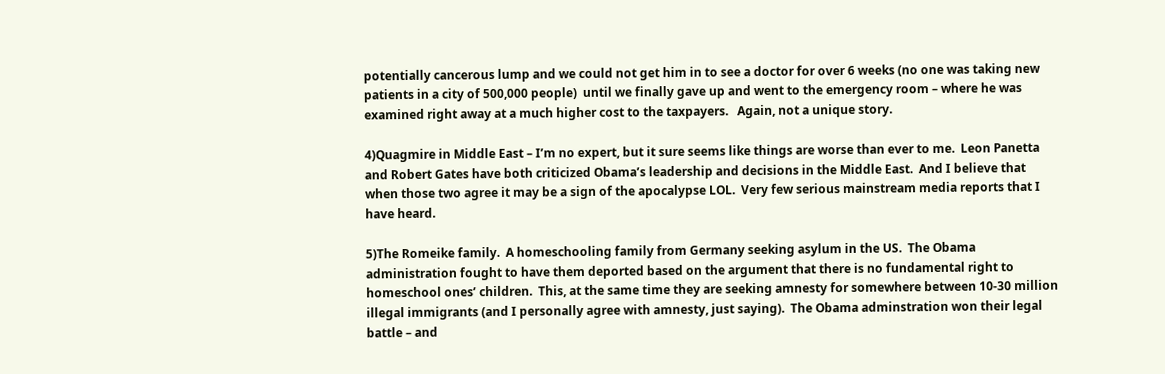potentially cancerous lump and we could not get him in to see a doctor for over 6 weeks (no one was taking new patients in a city of 500,000 people)  until we finally gave up and went to the emergency room – where he was examined right away at a much higher cost to the taxpayers.   Again, not a unique story.

4)Quagmire in Middle East – I’m no expert, but it sure seems like things are worse than ever to me.  Leon Panetta and Robert Gates have both criticized Obama’s leadership and decisions in the Middle East.  And I believe that when those two agree it may be a sign of the apocalypse LOL.  Very few serious mainstream media reports that I have heard.

5)The Romeike family.  A homeschooling family from Germany seeking asylum in the US.  The Obama administration fought to have them deported based on the argument that there is no fundamental right to homeschool ones’ children.  This, at the same time they are seeking amnesty for somewhere between 10-30 million illegal immigrants (and I personally agree with amnesty, just saying).  The Obama adminstration won their legal battle – and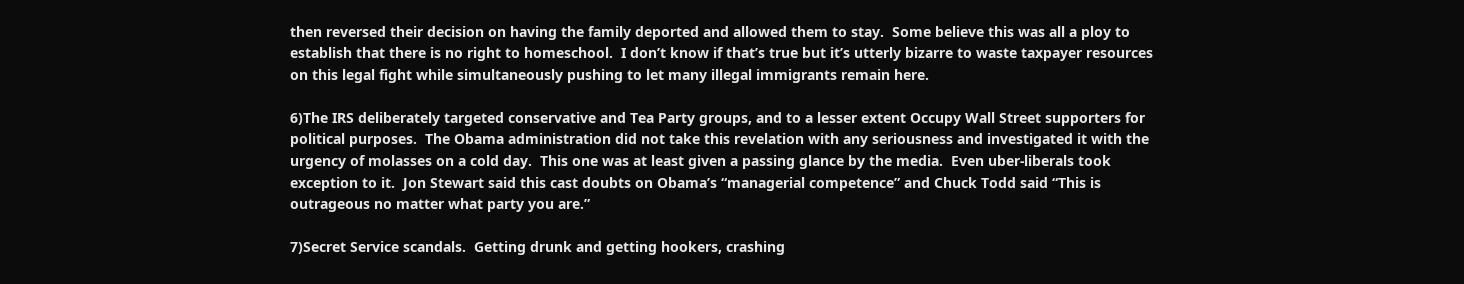then reversed their decision on having the family deported and allowed them to stay.  Some believe this was all a ploy to establish that there is no right to homeschool.  I don’t know if that’s true but it’s utterly bizarre to waste taxpayer resources on this legal fight while simultaneously pushing to let many illegal immigrants remain here.

6)The IRS deliberately targeted conservative and Tea Party groups, and to a lesser extent Occupy Wall Street supporters for political purposes.  The Obama administration did not take this revelation with any seriousness and investigated it with the urgency of molasses on a cold day.  This one was at least given a passing glance by the media.  Even uber-liberals took exception to it.  Jon Stewart said this cast doubts on Obama’s “managerial competence” and Chuck Todd said “This is outrageous no matter what party you are.”

7)Secret Service scandals.  Getting drunk and getting hookers, crashing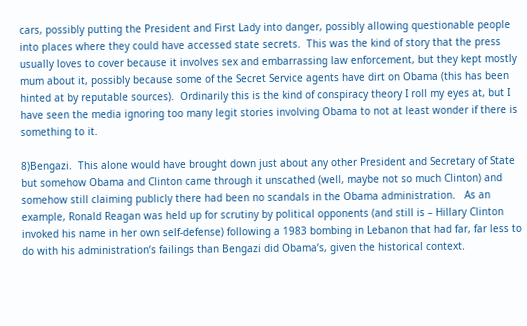cars, possibly putting the President and First Lady into danger, possibly allowing questionable people into places where they could have accessed state secrets.  This was the kind of story that the press usually loves to cover because it involves sex and embarrassing law enforcement, but they kept mostly mum about it, possibly because some of the Secret Service agents have dirt on Obama (this has been hinted at by reputable sources).  Ordinarily this is the kind of conspiracy theory I roll my eyes at, but I have seen the media ignoring too many legit stories involving Obama to not at least wonder if there is something to it.

8)Bengazi.  This alone would have brought down just about any other President and Secretary of State but somehow Obama and Clinton came through it unscathed (well, maybe not so much Clinton) and somehow still claiming publicly there had been no scandals in the Obama administration.   As an example, Ronald Reagan was held up for scrutiny by political opponents (and still is – Hillary Clinton invoked his name in her own self-defense) following a 1983 bombing in Lebanon that had far, far less to do with his administration’s failings than Bengazi did Obama’s, given the historical context.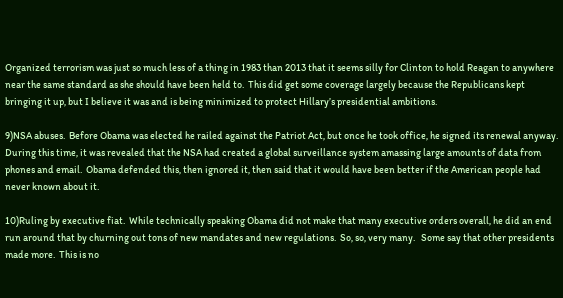Organized terrorism was just so much less of a thing in 1983 than 2013 that it seems silly for Clinton to hold Reagan to anywhere near the same standard as she should have been held to.  This did get some coverage largely because the Republicans kept bringing it up, but I believe it was and is being minimized to protect Hillary’s presidential ambitions.

9)NSA abuses.  Before Obama was elected he railed against the Patriot Act, but once he took office, he signed its renewal anyway.  During this time, it was revealed that the NSA had created a global surveillance system amassing large amounts of data from phones and email.  Obama defended this, then ignored it, then said that it would have been better if the American people had never known about it.

10)Ruling by executive fiat.  While technically speaking Obama did not make that many executive orders overall, he did an end run around that by churning out tons of new mandates and new regulations.  So, so, very many.   Some say that other presidents made more.  This is no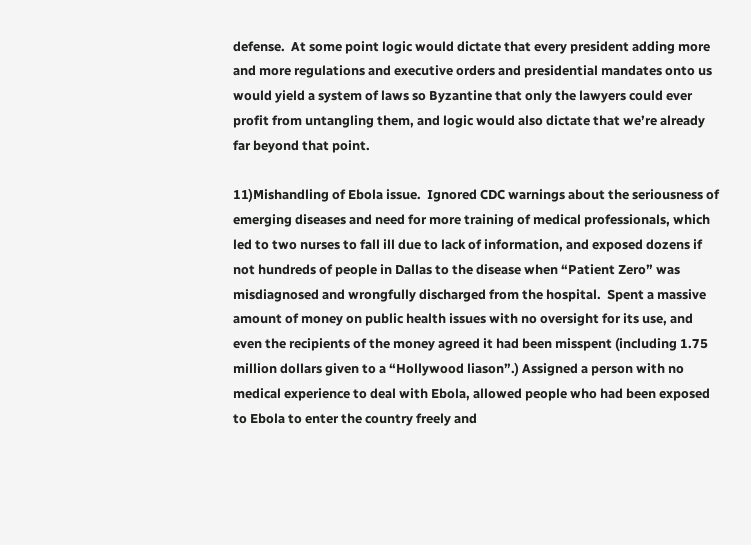defense.  At some point logic would dictate that every president adding more and more regulations and executive orders and presidential mandates onto us would yield a system of laws so Byzantine that only the lawyers could ever profit from untangling them, and logic would also dictate that we’re already far beyond that point.

11)Mishandling of Ebola issue.  Ignored CDC warnings about the seriousness of emerging diseases and need for more training of medical professionals, which led to two nurses to fall ill due to lack of information, and exposed dozens if not hundreds of people in Dallas to the disease when “Patient Zero” was misdiagnosed and wrongfully discharged from the hospital.  Spent a massive amount of money on public health issues with no oversight for its use, and even the recipients of the money agreed it had been misspent (including 1.75 million dollars given to a “Hollywood liason”.) Assigned a person with no medical experience to deal with Ebola, allowed people who had been exposed to Ebola to enter the country freely and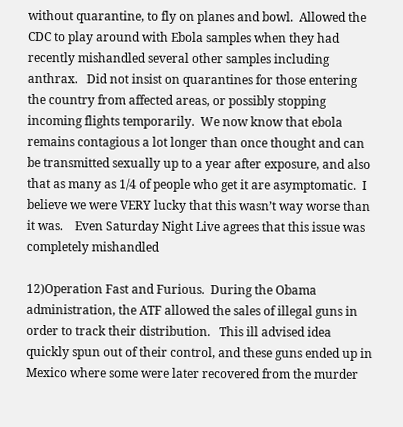without quarantine, to fly on planes and bowl.  Allowed the CDC to play around with Ebola samples when they had recently mishandled several other samples including anthrax.   Did not insist on quarantines for those entering the country from affected areas, or possibly stopping incoming flights temporarily.  We now know that ebola remains contagious a lot longer than once thought and can be transmitted sexually up to a year after exposure, and also that as many as 1/4 of people who get it are asymptomatic.  I believe we were VERY lucky that this wasn’t way worse than it was.    Even Saturday Night Live agrees that this issue was completely mishandled

12)Operation Fast and Furious.  During the Obama administration, the ATF allowed the sales of illegal guns in order to track their distribution.   This ill advised idea quickly spun out of their control, and these guns ended up in Mexico where some were later recovered from the murder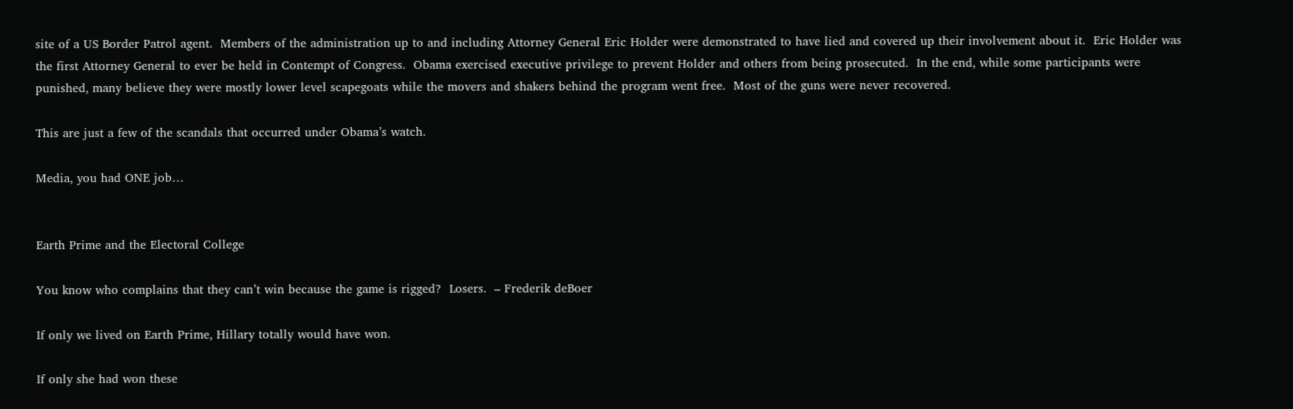site of a US Border Patrol agent.  Members of the administration up to and including Attorney General Eric Holder were demonstrated to have lied and covered up their involvement about it.  Eric Holder was the first Attorney General to ever be held in Contempt of Congress.  Obama exercised executive privilege to prevent Holder and others from being prosecuted.  In the end, while some participants were punished, many believe they were mostly lower level scapegoats while the movers and shakers behind the program went free.  Most of the guns were never recovered.

This are just a few of the scandals that occurred under Obama’s watch.

Media, you had ONE job…


Earth Prime and the Electoral College

You know who complains that they can’t win because the game is rigged?  Losers.  – Frederik deBoer

If only we lived on Earth Prime, Hillary totally would have won.

If only she had won these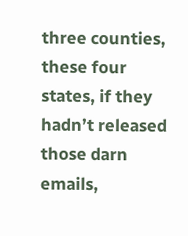three counties, these four states, if they hadn’t released those darn emails,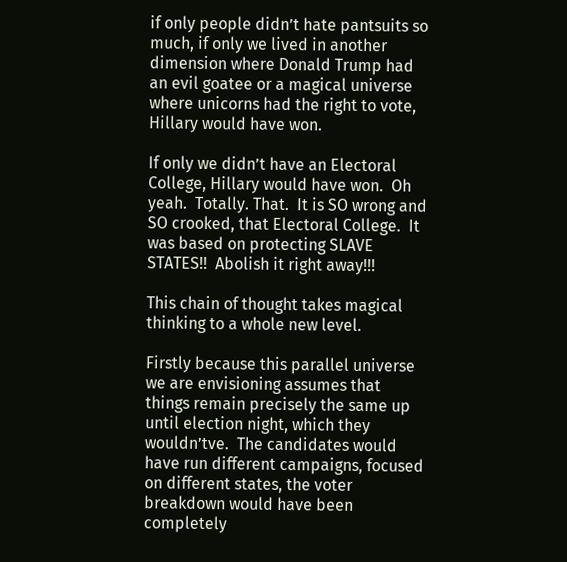if only people didn’t hate pantsuits so much, if only we lived in another dimension where Donald Trump had an evil goatee or a magical universe where unicorns had the right to vote, Hillary would have won.

If only we didn’t have an Electoral College, Hillary would have won.  Oh yeah.  Totally. That.  It is SO wrong and SO crooked, that Electoral College.  It was based on protecting SLAVE STATES!!  Abolish it right away!!!

This chain of thought takes magical thinking to a whole new level.

Firstly because this parallel universe we are envisioning assumes that things remain precisely the same up until election night, which they wouldn’tve.  The candidates would have run different campaigns, focused on different states, the voter breakdown would have been completely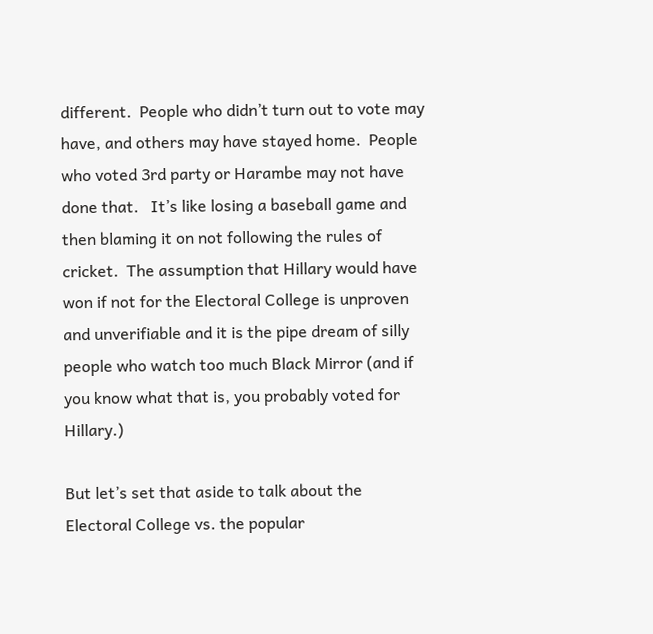different.  People who didn’t turn out to vote may have, and others may have stayed home.  People who voted 3rd party or Harambe may not have done that.   It’s like losing a baseball game and then blaming it on not following the rules of cricket.  The assumption that Hillary would have won if not for the Electoral College is unproven and unverifiable and it is the pipe dream of silly people who watch too much Black Mirror (and if you know what that is, you probably voted for Hillary.)

But let’s set that aside to talk about the Electoral College vs. the popular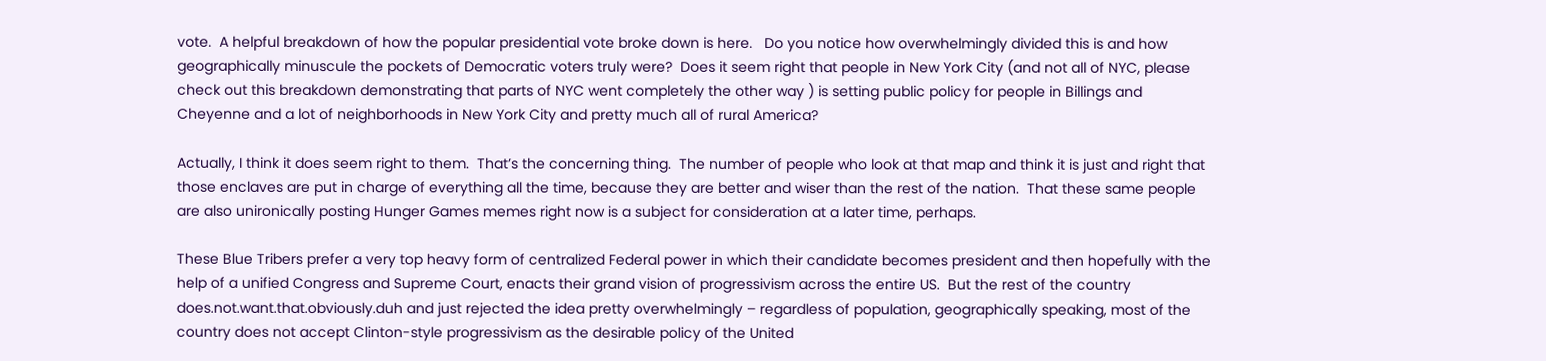vote.  A helpful breakdown of how the popular presidential vote broke down is here.   Do you notice how overwhelmingly divided this is and how geographically minuscule the pockets of Democratic voters truly were?  Does it seem right that people in New York City (and not all of NYC, please check out this breakdown demonstrating that parts of NYC went completely the other way ) is setting public policy for people in Billings and Cheyenne and a lot of neighborhoods in New York City and pretty much all of rural America?

Actually, I think it does seem right to them.  That’s the concerning thing.  The number of people who look at that map and think it is just and right that those enclaves are put in charge of everything all the time, because they are better and wiser than the rest of the nation.  That these same people are also unironically posting Hunger Games memes right now is a subject for consideration at a later time, perhaps.

These Blue Tribers prefer a very top heavy form of centralized Federal power in which their candidate becomes president and then hopefully with the help of a unified Congress and Supreme Court, enacts their grand vision of progressivism across the entire US.  But the rest of the country does.not.want.that.obviously.duh and just rejected the idea pretty overwhelmingly – regardless of population, geographically speaking, most of the country does not accept Clinton-style progressivism as the desirable policy of the United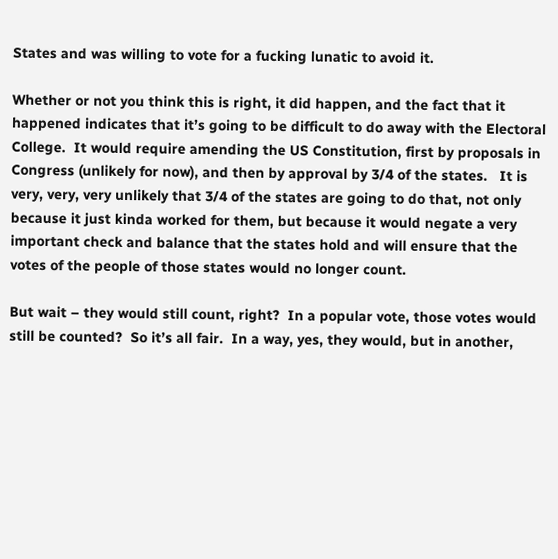States and was willing to vote for a fucking lunatic to avoid it.

Whether or not you think this is right, it did happen, and the fact that it happened indicates that it’s going to be difficult to do away with the Electoral College.  It would require amending the US Constitution, first by proposals in Congress (unlikely for now), and then by approval by 3/4 of the states.   It is very, very, very unlikely that 3/4 of the states are going to do that, not only because it just kinda worked for them, but because it would negate a very important check and balance that the states hold and will ensure that the votes of the people of those states would no longer count.

But wait – they would still count, right?  In a popular vote, those votes would still be counted?  So it’s all fair.  In a way, yes, they would, but in another,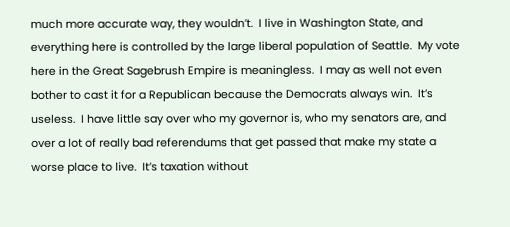much more accurate way, they wouldn’t.  I live in Washington State, and everything here is controlled by the large liberal population of Seattle.  My vote here in the Great Sagebrush Empire is meaningless.  I may as well not even bother to cast it for a Republican because the Democrats always win.  It’s useless.  I have little say over who my governor is, who my senators are, and over a lot of really bad referendums that get passed that make my state a worse place to live.  It’s taxation without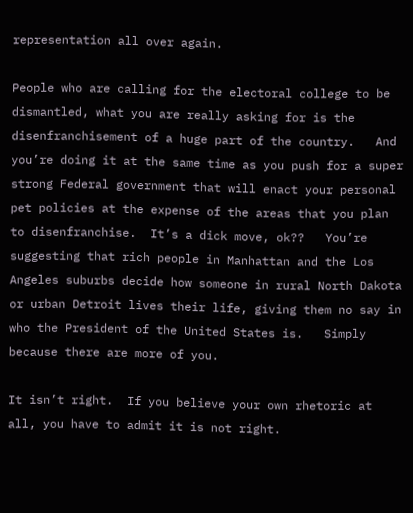representation all over again.

People who are calling for the electoral college to be dismantled, what you are really asking for is the disenfranchisement of a huge part of the country.   And you’re doing it at the same time as you push for a super strong Federal government that will enact your personal pet policies at the expense of the areas that you plan to disenfranchise.  It’s a dick move, ok??   You’re suggesting that rich people in Manhattan and the Los Angeles suburbs decide how someone in rural North Dakota or urban Detroit lives their life, giving them no say in who the President of the United States is.   Simply because there are more of you.

It isn’t right.  If you believe your own rhetoric at all, you have to admit it is not right.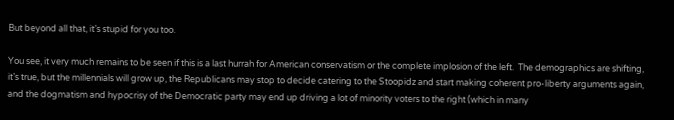But beyond all that, it’s stupid for you too.

You see, it very much remains to be seen if this is a last hurrah for American conservatism or the complete implosion of the left.  The demographics are shifting, it’s true, but the millennials will grow up, the Republicans may stop to decide catering to the Stoopidz and start making coherent pro-liberty arguments again, and the dogmatism and hypocrisy of the Democratic party may end up driving a lot of minority voters to the right (which in many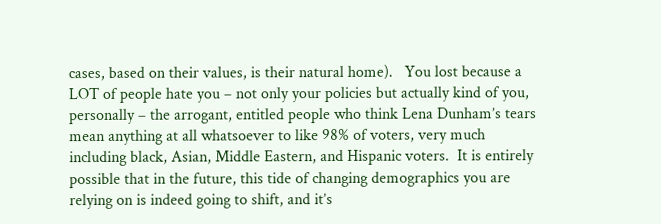cases, based on their values, is their natural home).   You lost because a LOT of people hate you – not only your policies but actually kind of you, personally – the arrogant, entitled people who think Lena Dunham’s tears mean anything at all whatsoever to like 98% of voters, very much including black, Asian, Middle Eastern, and Hispanic voters.  It is entirely possible that in the future, this tide of changing demographics you are relying on is indeed going to shift, and it’s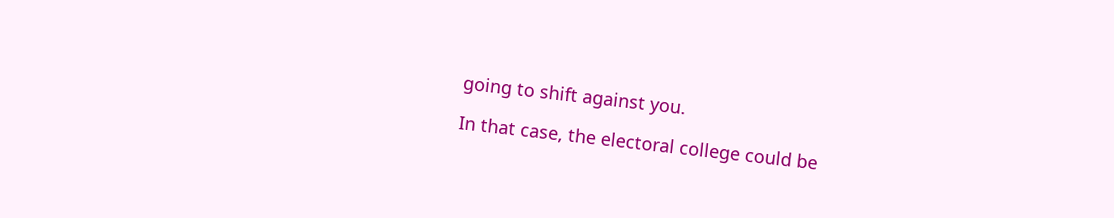going to shift against you.

In that case, the electoral college could be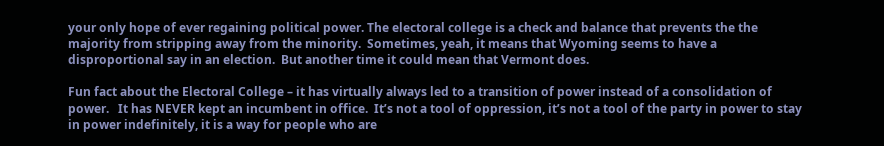your only hope of ever regaining political power. The electoral college is a check and balance that prevents the the majority from stripping away from the minority.  Sometimes, yeah, it means that Wyoming seems to have a disproportional say in an election.  But another time it could mean that Vermont does.

Fun fact about the Electoral College – it has virtually always led to a transition of power instead of a consolidation of power.   It has NEVER kept an incumbent in office.  It’s not a tool of oppression, it’s not a tool of the party in power to stay in power indefinitely, it is a way for people who are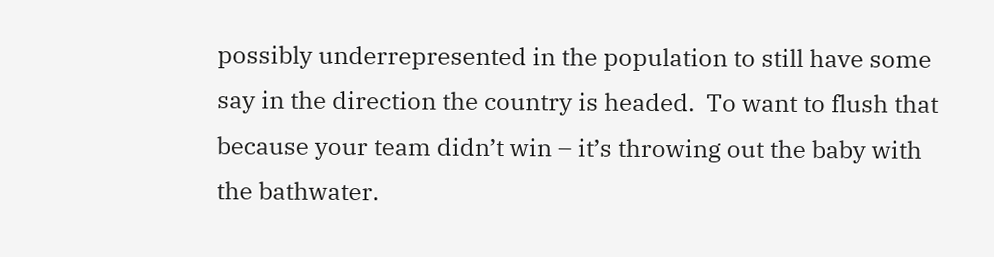possibly underrepresented in the population to still have some say in the direction the country is headed.  To want to flush that because your team didn’t win – it’s throwing out the baby with the bathwater.